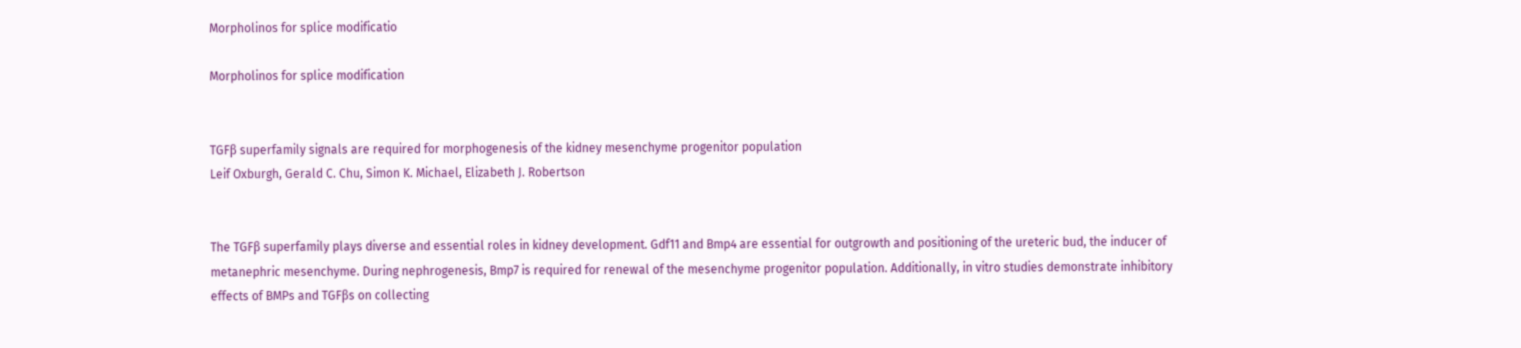Morpholinos for splice modificatio

Morpholinos for splice modification


TGFβ superfamily signals are required for morphogenesis of the kidney mesenchyme progenitor population
Leif Oxburgh, Gerald C. Chu, Simon K. Michael, Elizabeth J. Robertson


The TGFβ superfamily plays diverse and essential roles in kidney development. Gdf11 and Bmp4 are essential for outgrowth and positioning of the ureteric bud, the inducer of metanephric mesenchyme. During nephrogenesis, Bmp7 is required for renewal of the mesenchyme progenitor population. Additionally, in vitro studies demonstrate inhibitory effects of BMPs and TGFβs on collecting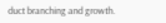duct branching and growth.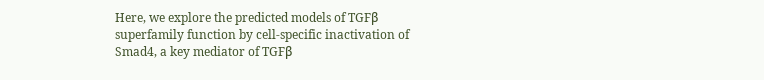Here, we explore the predicted models of TGFβ superfamily function by cell-specific inactivation of Smad4, a key mediator of TGFβ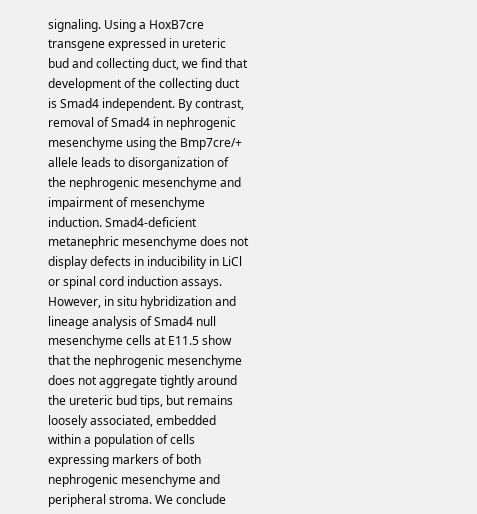signaling. Using a HoxB7cre transgene expressed in ureteric bud and collecting duct, we find that development of the collecting duct is Smad4 independent. By contrast, removal of Smad4 in nephrogenic mesenchyme using the Bmp7cre/+ allele leads to disorganization of the nephrogenic mesenchyme and impairment of mesenchyme induction. Smad4-deficient metanephric mesenchyme does not display defects in inducibility in LiCl or spinal cord induction assays. However, in situ hybridization and lineage analysis of Smad4 null mesenchyme cells at E11.5 show that the nephrogenic mesenchyme does not aggregate tightly around the ureteric bud tips, but remains loosely associated, embedded within a population of cells expressing markers of both nephrogenic mesenchyme and peripheral stroma. We conclude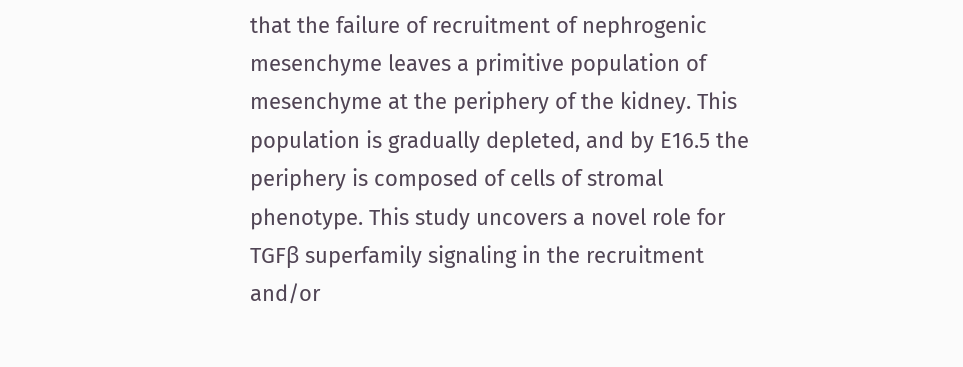that the failure of recruitment of nephrogenic mesenchyme leaves a primitive population of mesenchyme at the periphery of the kidney. This population is gradually depleted, and by E16.5 the periphery is composed of cells of stromal phenotype. This study uncovers a novel role for TGFβ superfamily signaling in the recruitment and/or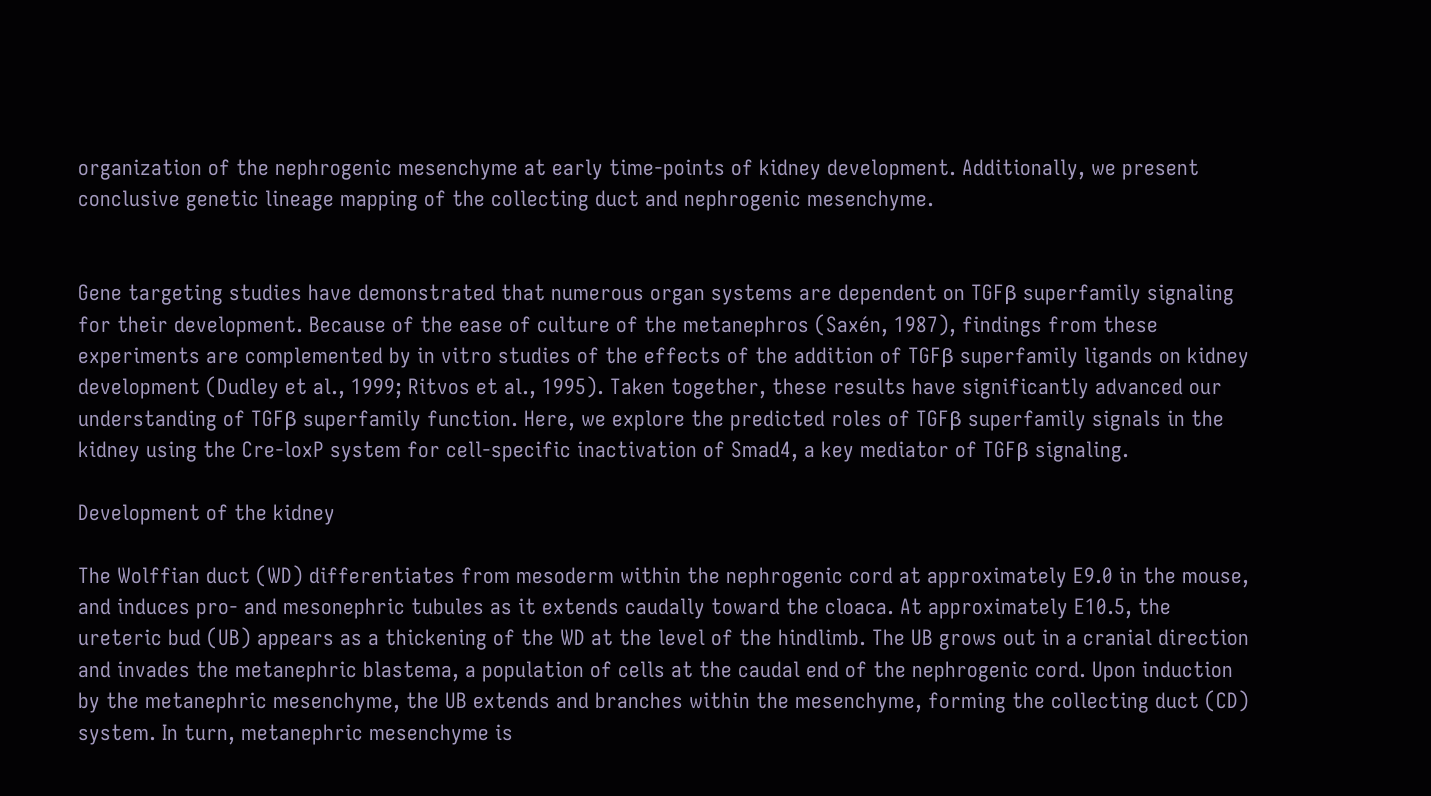organization of the nephrogenic mesenchyme at early time-points of kidney development. Additionally, we present conclusive genetic lineage mapping of the collecting duct and nephrogenic mesenchyme.


Gene targeting studies have demonstrated that numerous organ systems are dependent on TGFβ superfamily signaling for their development. Because of the ease of culture of the metanephros (Saxén, 1987), findings from these experiments are complemented by in vitro studies of the effects of the addition of TGFβ superfamily ligands on kidney development (Dudley et al., 1999; Ritvos et al., 1995). Taken together, these results have significantly advanced our understanding of TGFβ superfamily function. Here, we explore the predicted roles of TGFβ superfamily signals in the kidney using the Cre-loxP system for cell-specific inactivation of Smad4, a key mediator of TGFβ signaling.

Development of the kidney

The Wolffian duct (WD) differentiates from mesoderm within the nephrogenic cord at approximately E9.0 in the mouse, and induces pro- and mesonephric tubules as it extends caudally toward the cloaca. At approximately E10.5, the ureteric bud (UB) appears as a thickening of the WD at the level of the hindlimb. The UB grows out in a cranial direction and invades the metanephric blastema, a population of cells at the caudal end of the nephrogenic cord. Upon induction by the metanephric mesenchyme, the UB extends and branches within the mesenchyme, forming the collecting duct (CD) system. In turn, metanephric mesenchyme is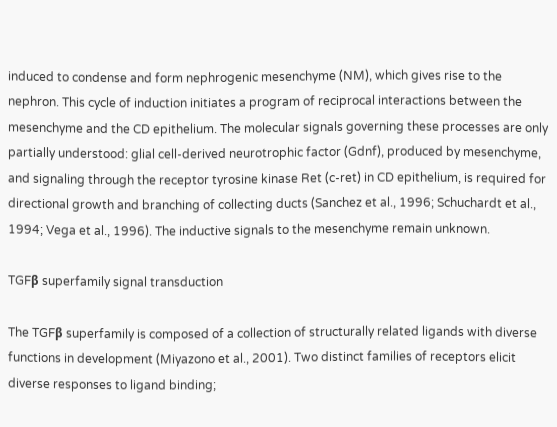induced to condense and form nephrogenic mesenchyme (NM), which gives rise to the nephron. This cycle of induction initiates a program of reciprocal interactions between the mesenchyme and the CD epithelium. The molecular signals governing these processes are only partially understood: glial cell-derived neurotrophic factor (Gdnf), produced by mesenchyme, and signaling through the receptor tyrosine kinase Ret (c-ret) in CD epithelium, is required for directional growth and branching of collecting ducts (Sanchez et al., 1996; Schuchardt et al., 1994; Vega et al., 1996). The inductive signals to the mesenchyme remain unknown.

TGFβ superfamily signal transduction

The TGFβ superfamily is composed of a collection of structurally related ligands with diverse functions in development (Miyazono et al., 2001). Two distinct families of receptors elicit diverse responses to ligand binding;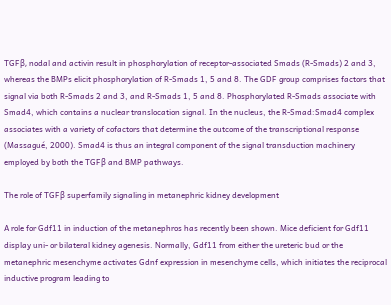TGFβ, nodal and activin result in phosphorylation of receptor-associated Smads (R-Smads) 2 and 3, whereas the BMPs elicit phosphorylation of R-Smads 1, 5 and 8. The GDF group comprises factors that signal via both R-Smads 2 and 3, and R-Smads 1, 5 and 8. Phosphorylated R-Smads associate with Smad4, which contains a nuclear translocation signal. In the nucleus, the R-Smad:Smad4 complex associates with a variety of cofactors that determine the outcome of the transcriptional response (Massagué, 2000). Smad4 is thus an integral component of the signal transduction machinery employed by both the TGFβ and BMP pathways.

The role of TGFβ superfamily signaling in metanephric kidney development

A role for Gdf11 in induction of the metanephros has recently been shown. Mice deficient for Gdf11 display uni- or bilateral kidney agenesis. Normally, Gdf11 from either the ureteric bud or the metanephric mesenchyme activates Gdnf expression in mesenchyme cells, which initiates the reciprocal inductive program leading to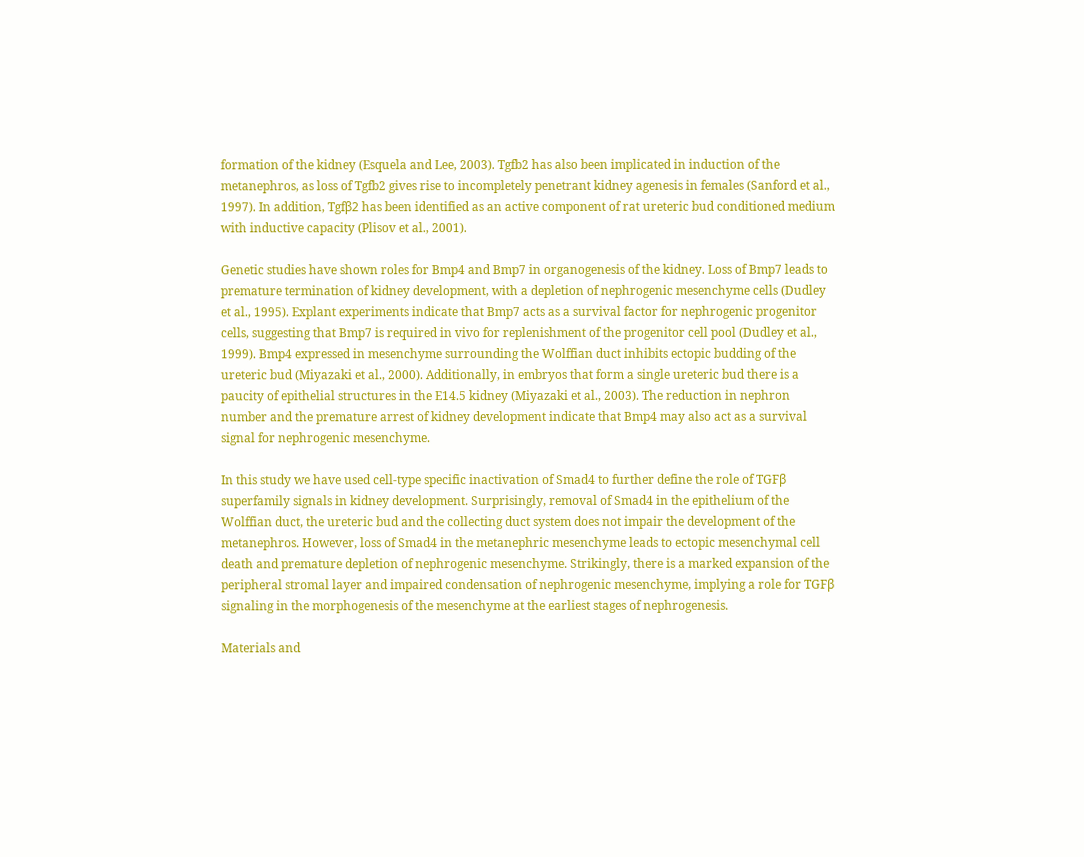formation of the kidney (Esquela and Lee, 2003). Tgfb2 has also been implicated in induction of the metanephros, as loss of Tgfb2 gives rise to incompletely penetrant kidney agenesis in females (Sanford et al., 1997). In addition, Tgfβ2 has been identified as an active component of rat ureteric bud conditioned medium with inductive capacity (Plisov et al., 2001).

Genetic studies have shown roles for Bmp4 and Bmp7 in organogenesis of the kidney. Loss of Bmp7 leads to premature termination of kidney development, with a depletion of nephrogenic mesenchyme cells (Dudley et al., 1995). Explant experiments indicate that Bmp7 acts as a survival factor for nephrogenic progenitor cells, suggesting that Bmp7 is required in vivo for replenishment of the progenitor cell pool (Dudley et al., 1999). Bmp4 expressed in mesenchyme surrounding the Wolffian duct inhibits ectopic budding of the ureteric bud (Miyazaki et al., 2000). Additionally, in embryos that form a single ureteric bud there is a paucity of epithelial structures in the E14.5 kidney (Miyazaki et al., 2003). The reduction in nephron number and the premature arrest of kidney development indicate that Bmp4 may also act as a survival signal for nephrogenic mesenchyme.

In this study we have used cell-type specific inactivation of Smad4 to further define the role of TGFβ superfamily signals in kidney development. Surprisingly, removal of Smad4 in the epithelium of the Wolffian duct, the ureteric bud and the collecting duct system does not impair the development of the metanephros. However, loss of Smad4 in the metanephric mesenchyme leads to ectopic mesenchymal cell death and premature depletion of nephrogenic mesenchyme. Strikingly, there is a marked expansion of the peripheral stromal layer and impaired condensation of nephrogenic mesenchyme, implying a role for TGFβ signaling in the morphogenesis of the mesenchyme at the earliest stages of nephrogenesis.

Materials and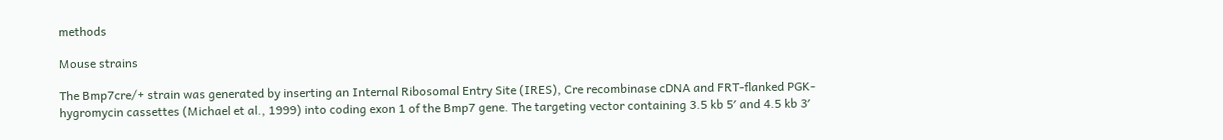methods

Mouse strains

The Bmp7cre/+ strain was generated by inserting an Internal Ribosomal Entry Site (IRES), Cre recombinase cDNA and FRT-flanked PGK-hygromycin cassettes (Michael et al., 1999) into coding exon 1 of the Bmp7 gene. The targeting vector containing 3.5 kb 5′ and 4.5 kb 3′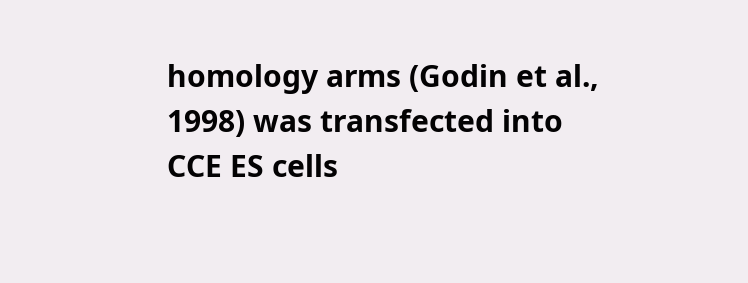homology arms (Godin et al., 1998) was transfected into CCE ES cells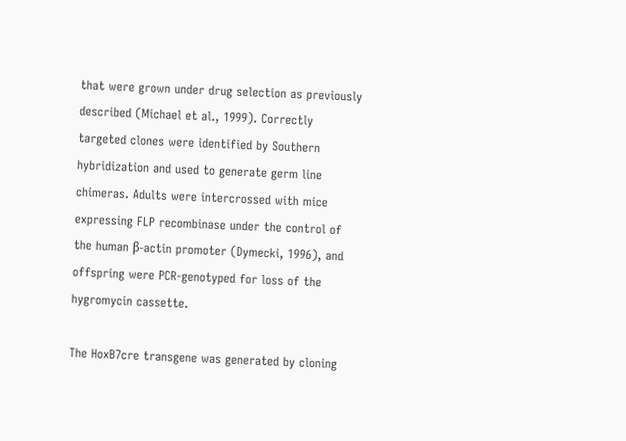that were grown under drug selection as previously described (Michael et al., 1999). Correctly targeted clones were identified by Southern hybridization and used to generate germ line chimeras. Adults were intercrossed with mice expressing FLP recombinase under the control of the human β-actin promoter (Dymecki, 1996), and offspring were PCR-genotyped for loss of the hygromycin cassette.

The HoxB7cre transgene was generated by cloning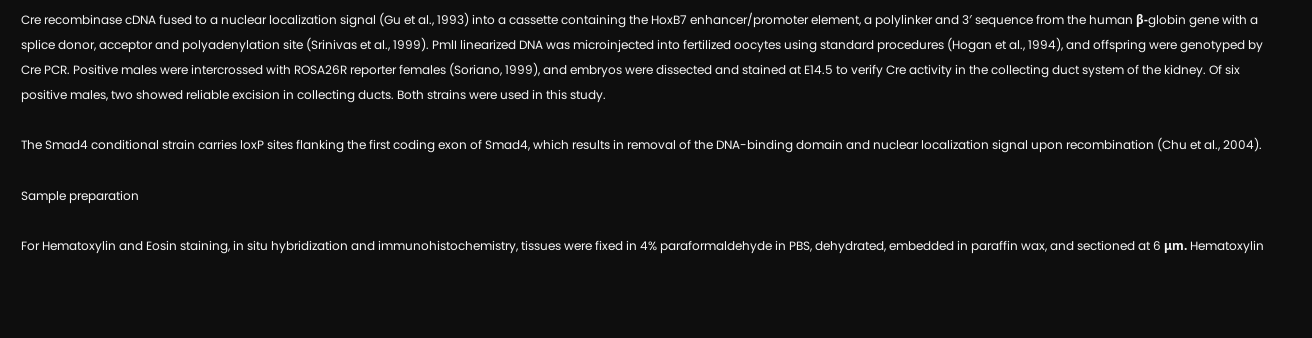Cre recombinase cDNA fused to a nuclear localization signal (Gu et al., 1993) into a cassette containing the HoxB7 enhancer/promoter element, a polylinker and 3′ sequence from the human β-globin gene with a splice donor, acceptor and polyadenylation site (Srinivas et al., 1999). PmlI linearized DNA was microinjected into fertilized oocytes using standard procedures (Hogan et al., 1994), and offspring were genotyped by Cre PCR. Positive males were intercrossed with ROSA26R reporter females (Soriano, 1999), and embryos were dissected and stained at E14.5 to verify Cre activity in the collecting duct system of the kidney. Of six positive males, two showed reliable excision in collecting ducts. Both strains were used in this study.

The Smad4 conditional strain carries loxP sites flanking the first coding exon of Smad4, which results in removal of the DNA-binding domain and nuclear localization signal upon recombination (Chu et al., 2004).

Sample preparation

For Hematoxylin and Eosin staining, in situ hybridization and immunohistochemistry, tissues were fixed in 4% paraformaldehyde in PBS, dehydrated, embedded in paraffin wax, and sectioned at 6 μm. Hematoxylin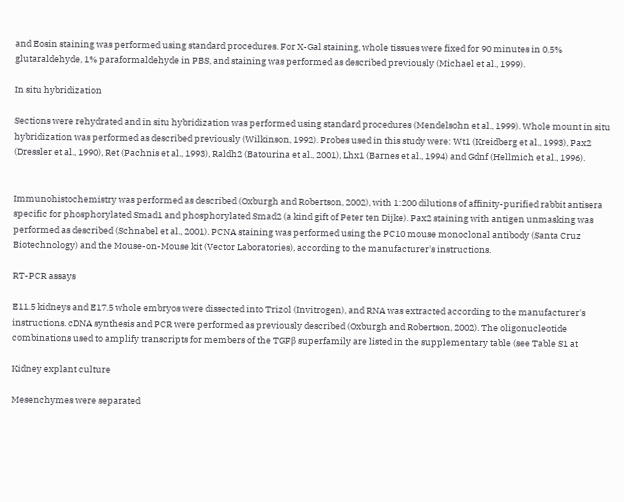and Eosin staining was performed using standard procedures. For X-Gal staining, whole tissues were fixed for 90 minutes in 0.5% glutaraldehyde, 1% paraformaldehyde in PBS, and staining was performed as described previously (Michael et al., 1999).

In situ hybridization

Sections were rehydrated and in situ hybridization was performed using standard procedures (Mendelsohn et al., 1999). Whole mount in situ hybridization was performed as described previously (Wilkinson, 1992). Probes used in this study were: Wt1 (Kreidberg et al., 1993), Pax2 (Dressler et al., 1990), Ret (Pachnis et al., 1993), Raldh2 (Batourina et al., 2001), Lhx1 (Barnes et al., 1994) and Gdnf (Hellmich et al., 1996).


Immunohistochemistry was performed as described (Oxburgh and Robertson, 2002), with 1:200 dilutions of affinity-purified rabbit antisera specific for phosphorylated Smad1 and phosphorylated Smad2 (a kind gift of Peter ten Dijke). Pax2 staining with antigen unmasking was performed as described (Schnabel et al., 2001). PCNA staining was performed using the PC10 mouse monoclonal antibody (Santa Cruz Biotechnology) and the Mouse-on-Mouse kit (Vector Laboratories), according to the manufacturer's instructions.

RT-PCR assays

E11.5 kidneys and E17.5 whole embryos were dissected into Trizol (Invitrogen), and RNA was extracted according to the manufacturer's instructions. cDNA synthesis and PCR were performed as previously described (Oxburgh and Robertson, 2002). The oligonucleotide combinations used to amplify transcripts for members of the TGFβ superfamily are listed in the supplementary table (see Table S1 at

Kidney explant culture

Mesenchymes were separated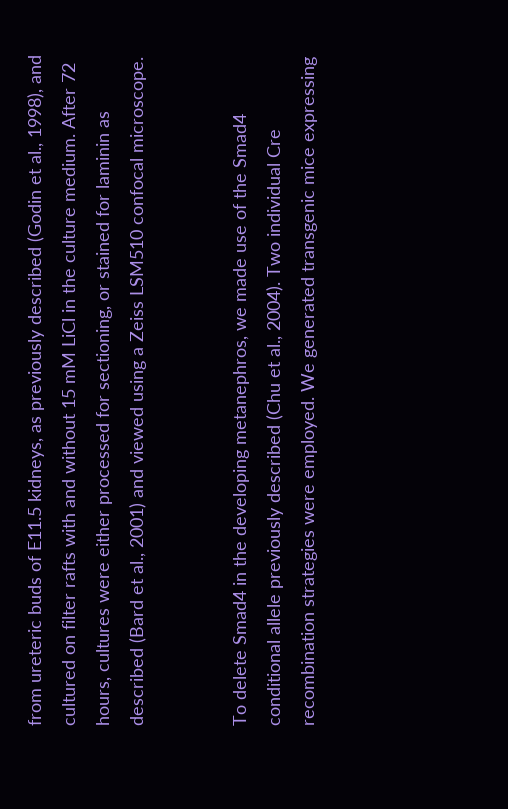from ureteric buds of E11.5 kidneys, as previously described (Godin et al., 1998), and cultured on filter rafts with and without 15 mM LiCl in the culture medium. After 72 hours, cultures were either processed for sectioning, or stained for laminin as described (Bard et al., 2001) and viewed using a Zeiss LSM510 confocal microscope.


To delete Smad4 in the developing metanephros, we made use of the Smad4 conditional allele previously described (Chu et al., 2004). Two individual Cre recombination strategies were employed. We generated transgenic mice expressing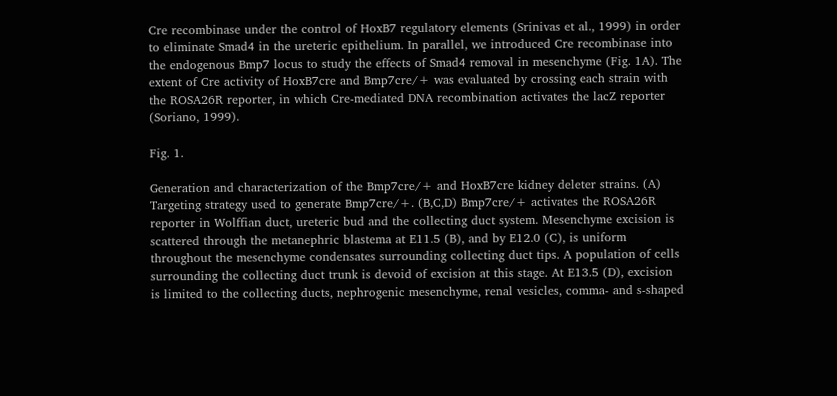Cre recombinase under the control of HoxB7 regulatory elements (Srinivas et al., 1999) in order to eliminate Smad4 in the ureteric epithelium. In parallel, we introduced Cre recombinase into the endogenous Bmp7 locus to study the effects of Smad4 removal in mesenchyme (Fig. 1A). The extent of Cre activity of HoxB7cre and Bmp7cre/+ was evaluated by crossing each strain with the ROSA26R reporter, in which Cre-mediated DNA recombination activates the lacZ reporter (Soriano, 1999).

Fig. 1.

Generation and characterization of the Bmp7cre/+ and HoxB7cre kidney deleter strains. (A) Targeting strategy used to generate Bmp7cre/+. (B,C,D) Bmp7cre/+ activates the ROSA26R reporter in Wolffian duct, ureteric bud and the collecting duct system. Mesenchyme excision is scattered through the metanephric blastema at E11.5 (B), and by E12.0 (C), is uniform throughout the mesenchyme condensates surrounding collecting duct tips. A population of cells surrounding the collecting duct trunk is devoid of excision at this stage. At E13.5 (D), excision is limited to the collecting ducts, nephrogenic mesenchyme, renal vesicles, comma- and s-shaped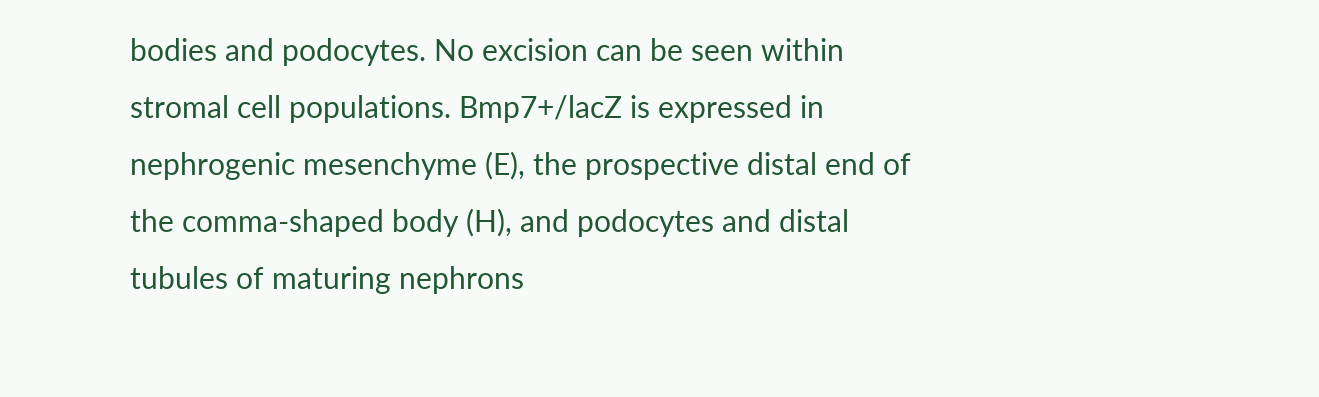bodies and podocytes. No excision can be seen within stromal cell populations. Bmp7+/lacZ is expressed in nephrogenic mesenchyme (E), the prospective distal end of the comma-shaped body (H), and podocytes and distal tubules of maturing nephrons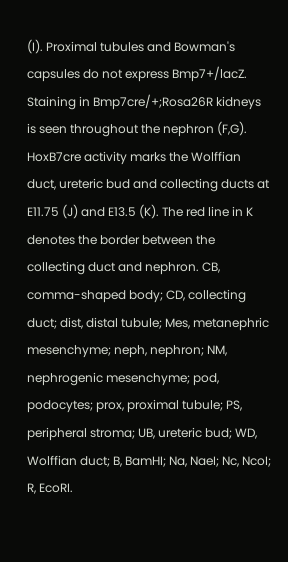(I). Proximal tubules and Bowman's capsules do not express Bmp7+/lacZ. Staining in Bmp7cre/+;Rosa26R kidneys is seen throughout the nephron (F,G). HoxB7cre activity marks the Wolffian duct, ureteric bud and collecting ducts at E11.75 (J) and E13.5 (K). The red line in K denotes the border between the collecting duct and nephron. CB, comma-shaped body; CD, collecting duct; dist, distal tubule; Mes, metanephric mesenchyme; neph, nephron; NM, nephrogenic mesenchyme; pod, podocytes; prox, proximal tubule; PS, peripheral stroma; UB, ureteric bud; WD, Wolffian duct; B, BamHI; Na, NaeI; Nc, NcoI; R, EcoRI.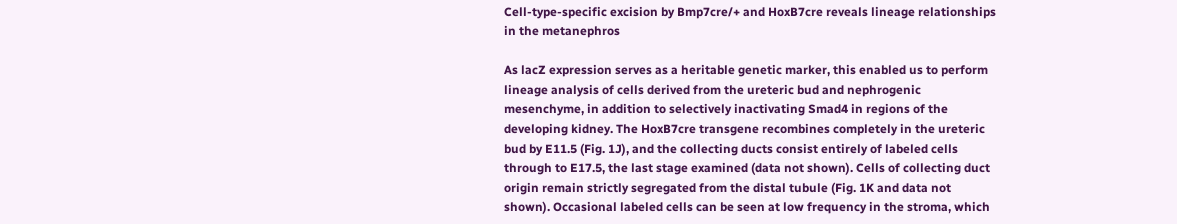Cell-type-specific excision by Bmp7cre/+ and HoxB7cre reveals lineage relationships in the metanephros

As lacZ expression serves as a heritable genetic marker, this enabled us to perform lineage analysis of cells derived from the ureteric bud and nephrogenic mesenchyme, in addition to selectively inactivating Smad4 in regions of the developing kidney. The HoxB7cre transgene recombines completely in the ureteric bud by E11.5 (Fig. 1J), and the collecting ducts consist entirely of labeled cells through to E17.5, the last stage examined (data not shown). Cells of collecting duct origin remain strictly segregated from the distal tubule (Fig. 1K and data not shown). Occasional labeled cells can be seen at low frequency in the stroma, which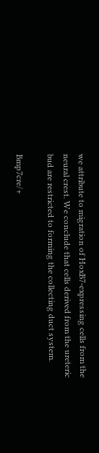we attribute to migration of HoxB7-expressing cells from the neural crest. We conclude that cells derived from the ureteric bud are restricted to forming the collecting duct system.

Bmp7cre/+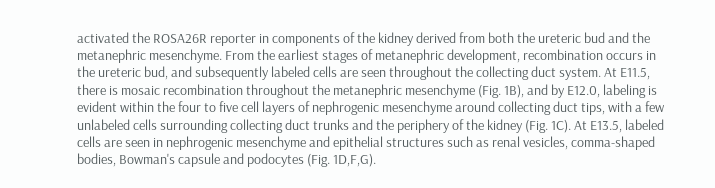activated the ROSA26R reporter in components of the kidney derived from both the ureteric bud and the metanephric mesenchyme. From the earliest stages of metanephric development, recombination occurs in the ureteric bud, and subsequently labeled cells are seen throughout the collecting duct system. At E11.5, there is mosaic recombination throughout the metanephric mesenchyme (Fig. 1B), and by E12.0, labeling is evident within the four to five cell layers of nephrogenic mesenchyme around collecting duct tips, with a few unlabeled cells surrounding collecting duct trunks and the periphery of the kidney (Fig. 1C). At E13.5, labeled cells are seen in nephrogenic mesenchyme and epithelial structures such as renal vesicles, comma-shaped bodies, Bowman's capsule and podocytes (Fig. 1D,F,G).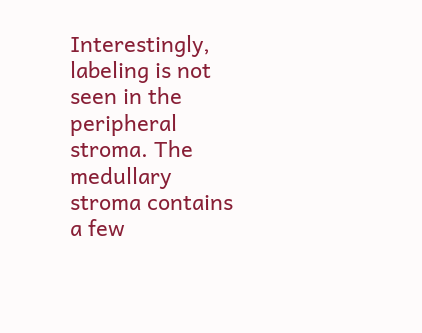Interestingly, labeling is not seen in the peripheral stroma. The medullary stroma contains a few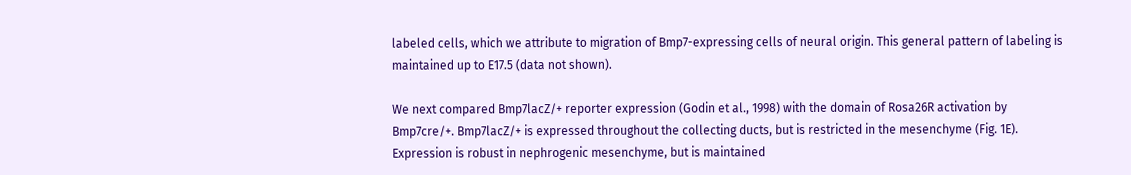labeled cells, which we attribute to migration of Bmp7-expressing cells of neural origin. This general pattern of labeling is maintained up to E17.5 (data not shown).

We next compared Bmp7lacZ/+ reporter expression (Godin et al., 1998) with the domain of Rosa26R activation by Bmp7cre/+. Bmp7lacZ/+ is expressed throughout the collecting ducts, but is restricted in the mesenchyme (Fig. 1E). Expression is robust in nephrogenic mesenchyme, but is maintained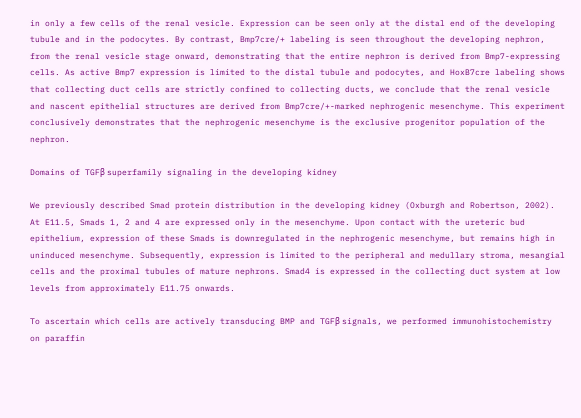in only a few cells of the renal vesicle. Expression can be seen only at the distal end of the developing tubule and in the podocytes. By contrast, Bmp7cre/+ labeling is seen throughout the developing nephron, from the renal vesicle stage onward, demonstrating that the entire nephron is derived from Bmp7-expressing cells. As active Bmp7 expression is limited to the distal tubule and podocytes, and HoxB7cre labeling shows that collecting duct cells are strictly confined to collecting ducts, we conclude that the renal vesicle and nascent epithelial structures are derived from Bmp7cre/+-marked nephrogenic mesenchyme. This experiment conclusively demonstrates that the nephrogenic mesenchyme is the exclusive progenitor population of the nephron.

Domains of TGFβ superfamily signaling in the developing kidney

We previously described Smad protein distribution in the developing kidney (Oxburgh and Robertson, 2002). At E11.5, Smads 1, 2 and 4 are expressed only in the mesenchyme. Upon contact with the ureteric bud epithelium, expression of these Smads is downregulated in the nephrogenic mesenchyme, but remains high in uninduced mesenchyme. Subsequently, expression is limited to the peripheral and medullary stroma, mesangial cells and the proximal tubules of mature nephrons. Smad4 is expressed in the collecting duct system at low levels from approximately E11.75 onwards.

To ascertain which cells are actively transducing BMP and TGFβ signals, we performed immunohistochemistry on paraffin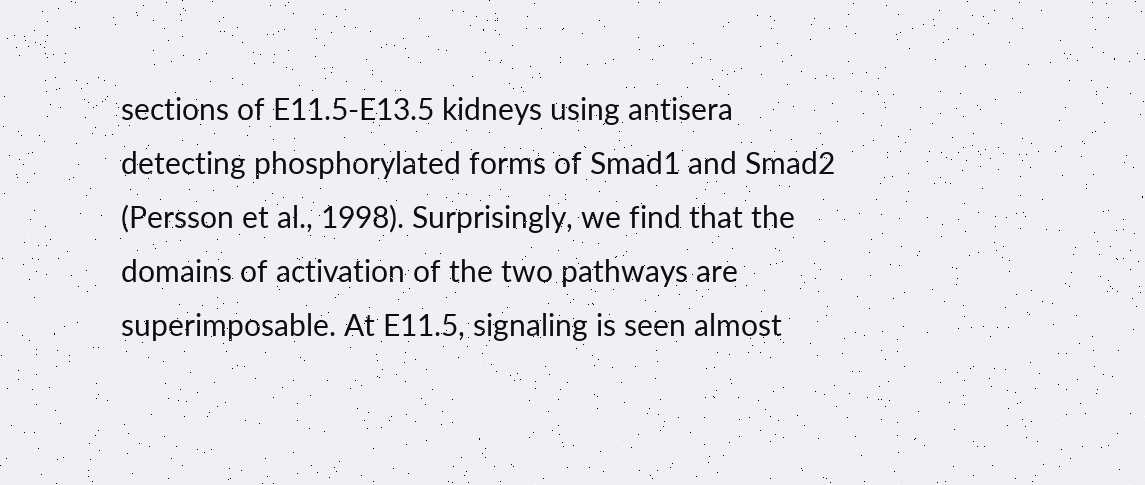sections of E11.5-E13.5 kidneys using antisera detecting phosphorylated forms of Smad1 and Smad2 (Persson et al., 1998). Surprisingly, we find that the domains of activation of the two pathways are superimposable. At E11.5, signaling is seen almost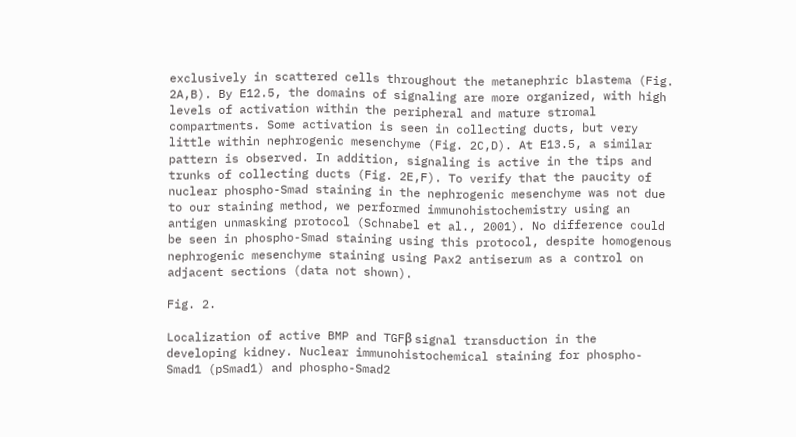exclusively in scattered cells throughout the metanephric blastema (Fig. 2A,B). By E12.5, the domains of signaling are more organized, with high levels of activation within the peripheral and mature stromal compartments. Some activation is seen in collecting ducts, but very little within nephrogenic mesenchyme (Fig. 2C,D). At E13.5, a similar pattern is observed. In addition, signaling is active in the tips and trunks of collecting ducts (Fig. 2E,F). To verify that the paucity of nuclear phospho-Smad staining in the nephrogenic mesenchyme was not due to our staining method, we performed immunohistochemistry using an antigen unmasking protocol (Schnabel et al., 2001). No difference could be seen in phospho-Smad staining using this protocol, despite homogenous nephrogenic mesenchyme staining using Pax2 antiserum as a control on adjacent sections (data not shown).

Fig. 2.

Localization of active BMP and TGFβ signal transduction in the developing kidney. Nuclear immunohistochemical staining for phospho-Smad1 (pSmad1) and phospho-Smad2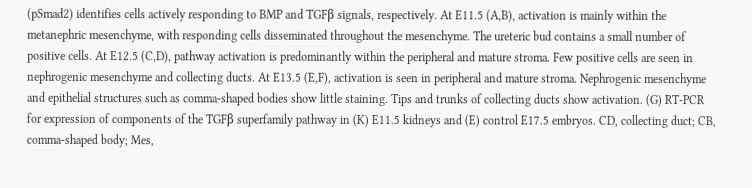(pSmad2) identifies cells actively responding to BMP and TGFβ signals, respectively. At E11.5 (A,B), activation is mainly within the metanephric mesenchyme, with responding cells disseminated throughout the mesenchyme. The ureteric bud contains a small number of positive cells. At E12.5 (C,D), pathway activation is predominantly within the peripheral and mature stroma. Few positive cells are seen in nephrogenic mesenchyme and collecting ducts. At E13.5 (E,F), activation is seen in peripheral and mature stroma. Nephrogenic mesenchyme and epithelial structures such as comma-shaped bodies show little staining. Tips and trunks of collecting ducts show activation. (G) RT-PCR for expression of components of the TGFβ superfamily pathway in (K) E11.5 kidneys and (E) control E17.5 embryos. CD, collecting duct; CB, comma-shaped body; Mes,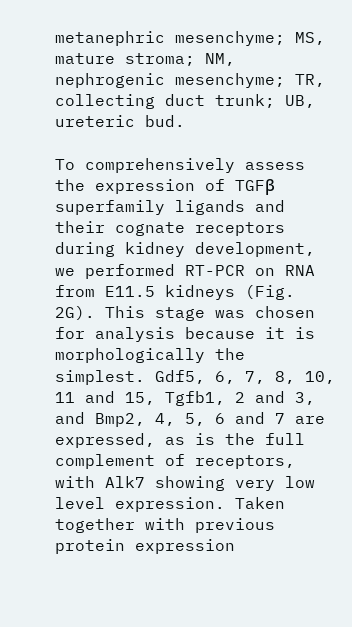metanephric mesenchyme; MS, mature stroma; NM, nephrogenic mesenchyme; TR, collecting duct trunk; UB, ureteric bud.

To comprehensively assess the expression of TGFβ superfamily ligands and their cognate receptors during kidney development, we performed RT-PCR on RNA from E11.5 kidneys (Fig. 2G). This stage was chosen for analysis because it is morphologically the simplest. Gdf5, 6, 7, 8, 10, 11 and 15, Tgfb1, 2 and 3, and Bmp2, 4, 5, 6 and 7 are expressed, as is the full complement of receptors, with Alk7 showing very low level expression. Taken together with previous protein expression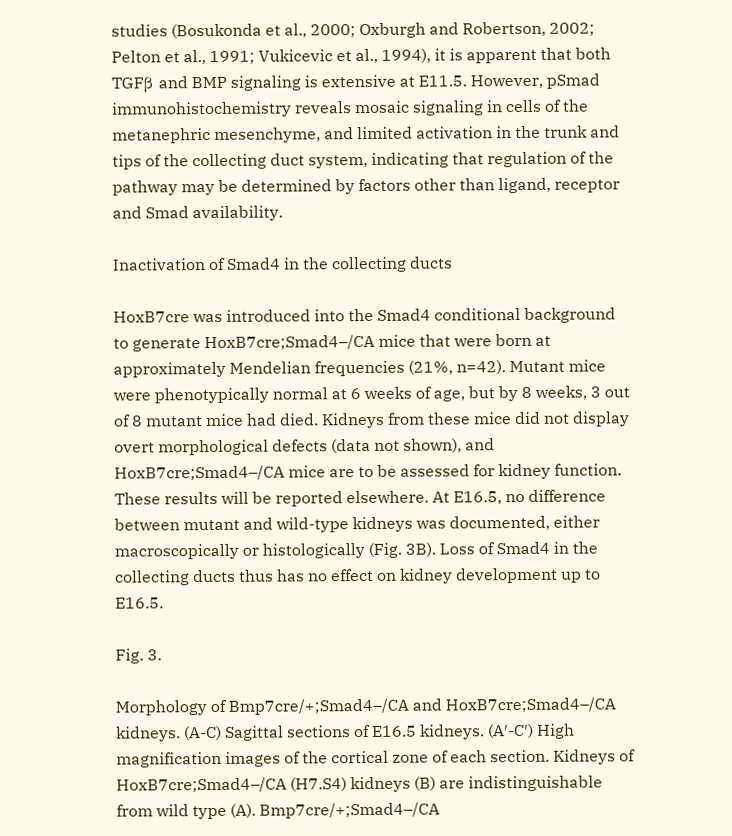studies (Bosukonda et al., 2000; Oxburgh and Robertson, 2002; Pelton et al., 1991; Vukicevic et al., 1994), it is apparent that both TGFβ and BMP signaling is extensive at E11.5. However, pSmad immunohistochemistry reveals mosaic signaling in cells of the metanephric mesenchyme, and limited activation in the trunk and tips of the collecting duct system, indicating that regulation of the pathway may be determined by factors other than ligand, receptor and Smad availability.

Inactivation of Smad4 in the collecting ducts

HoxB7cre was introduced into the Smad4 conditional background to generate HoxB7cre;Smad4–/CA mice that were born at approximately Mendelian frequencies (21%, n=42). Mutant mice were phenotypically normal at 6 weeks of age, but by 8 weeks, 3 out of 8 mutant mice had died. Kidneys from these mice did not display overt morphological defects (data not shown), and HoxB7cre;Smad4–/CA mice are to be assessed for kidney function. These results will be reported elsewhere. At E16.5, no difference between mutant and wild-type kidneys was documented, either macroscopically or histologically (Fig. 3B). Loss of Smad4 in the collecting ducts thus has no effect on kidney development up to E16.5.

Fig. 3.

Morphology of Bmp7cre/+;Smad4–/CA and HoxB7cre;Smad4–/CA kidneys. (A-C) Sagittal sections of E16.5 kidneys. (A′-C′) High magnification images of the cortical zone of each section. Kidneys of HoxB7cre;Smad4–/CA (H7.S4) kidneys (B) are indistinguishable from wild type (A). Bmp7cre/+;Smad4–/CA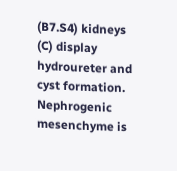(B7.S4) kidneys (C) display hydroureter and cyst formation. Nephrogenic mesenchyme is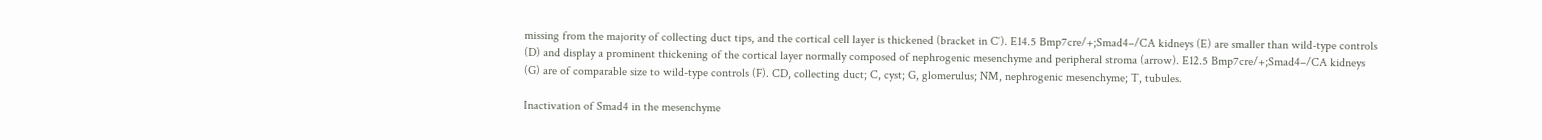missing from the majority of collecting duct tips, and the cortical cell layer is thickened (bracket in C′). E14.5 Bmp7cre/+;Smad4–/CA kidneys (E) are smaller than wild-type controls (D) and display a prominent thickening of the cortical layer normally composed of nephrogenic mesenchyme and peripheral stroma (arrow). E12.5 Bmp7cre/+;Smad4–/CA kidneys (G) are of comparable size to wild-type controls (F). CD, collecting duct; C, cyst; G, glomerulus; NM, nephrogenic mesenchyme; T, tubules.

Inactivation of Smad4 in the mesenchyme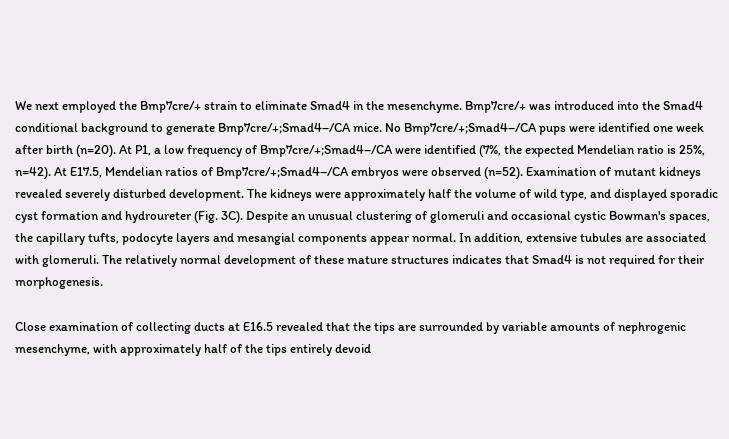We next employed the Bmp7cre/+ strain to eliminate Smad4 in the mesenchyme. Bmp7cre/+ was introduced into the Smad4 conditional background to generate Bmp7cre/+;Smad4–/CA mice. No Bmp7cre/+;Smad4–/CA pups were identified one week after birth (n=20). At P1, a low frequency of Bmp7cre/+;Smad4–/CA were identified (7%, the expected Mendelian ratio is 25%, n=42). At E17.5, Mendelian ratios of Bmp7cre/+;Smad4–/CA embryos were observed (n=52). Examination of mutant kidneys revealed severely disturbed development. The kidneys were approximately half the volume of wild type, and displayed sporadic cyst formation and hydroureter (Fig. 3C). Despite an unusual clustering of glomeruli and occasional cystic Bowman's spaces, the capillary tufts, podocyte layers and mesangial components appear normal. In addition, extensive tubules are associated with glomeruli. The relatively normal development of these mature structures indicates that Smad4 is not required for their morphogenesis.

Close examination of collecting ducts at E16.5 revealed that the tips are surrounded by variable amounts of nephrogenic mesenchyme, with approximately half of the tips entirely devoid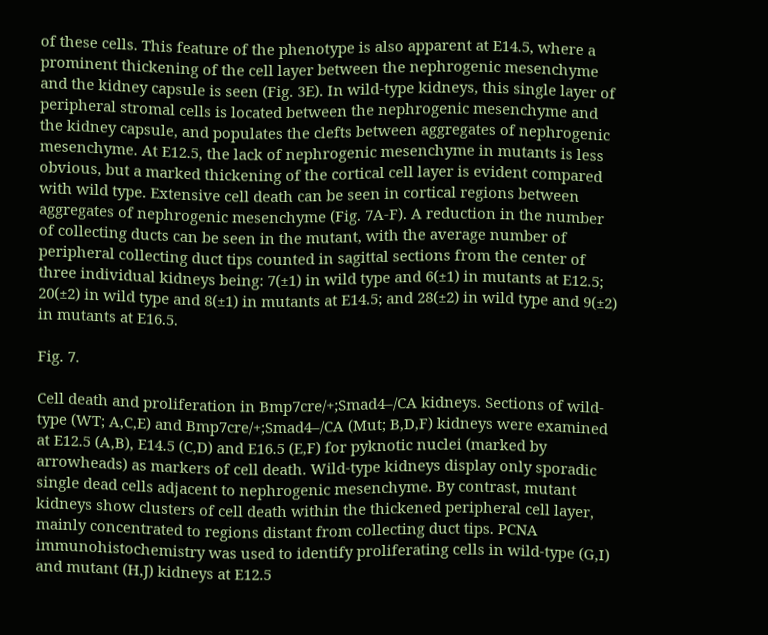of these cells. This feature of the phenotype is also apparent at E14.5, where a prominent thickening of the cell layer between the nephrogenic mesenchyme and the kidney capsule is seen (Fig. 3E). In wild-type kidneys, this single layer of peripheral stromal cells is located between the nephrogenic mesenchyme and the kidney capsule, and populates the clefts between aggregates of nephrogenic mesenchyme. At E12.5, the lack of nephrogenic mesenchyme in mutants is less obvious, but a marked thickening of the cortical cell layer is evident compared with wild type. Extensive cell death can be seen in cortical regions between aggregates of nephrogenic mesenchyme (Fig. 7A-F). A reduction in the number of collecting ducts can be seen in the mutant, with the average number of peripheral collecting duct tips counted in sagittal sections from the center of three individual kidneys being: 7(±1) in wild type and 6(±1) in mutants at E12.5; 20(±2) in wild type and 8(±1) in mutants at E14.5; and 28(±2) in wild type and 9(±2) in mutants at E16.5.

Fig. 7.

Cell death and proliferation in Bmp7cre/+;Smad4–/CA kidneys. Sections of wild-type (WT; A,C,E) and Bmp7cre/+;Smad4–/CA (Mut; B,D,F) kidneys were examined at E12.5 (A,B), E14.5 (C,D) and E16.5 (E,F) for pyknotic nuclei (marked by arrowheads) as markers of cell death. Wild-type kidneys display only sporadic single dead cells adjacent to nephrogenic mesenchyme. By contrast, mutant kidneys show clusters of cell death within the thickened peripheral cell layer, mainly concentrated to regions distant from collecting duct tips. PCNA immunohistochemistry was used to identify proliferating cells in wild-type (G,I) and mutant (H,J) kidneys at E12.5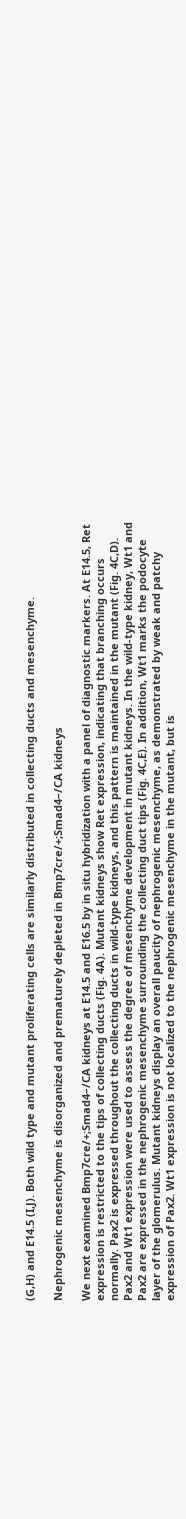(G,H) and E14.5 (I,J). Both wild type and mutant proliferating cells are similarly distributed in collecting ducts and mesenchyme.

Nephrogenic mesenchyme is disorganized and prematurely depleted in Bmp7cre/+;Smad4–/CA kidneys

We next examined Bmp7cre/+;Smad4–/CA kidneys at E14.5 and E16.5 by in situ hybridization with a panel of diagnostic markers. At E14.5, Ret expression is restricted to the tips of collecting ducts (Fig. 4A). Mutant kidneys show Ret expression, indicating that branching occurs normally. Pax2 is expressed throughout the collecting ducts in wild-type kidneys, and this pattern is maintained in the mutant (Fig. 4C,D). Pax2 and Wt1 expression were used to assess the degree of mesenchyme development in mutant kidneys. In the wild-type kidney, Wt1 and Pax2 are expressed in the nephrogenic mesenchyme surrounding the collecting duct tips (Fig. 4C,E). In addition, Wt1 marks the podocyte layer of the glomerulus. Mutant kidneys display an overall paucity of nephrogenic mesenchyme, as demonstrated by weak and patchy expression of Pax2. Wt1 expression is not localized to the nephrogenic mesenchyme in the mutant, but is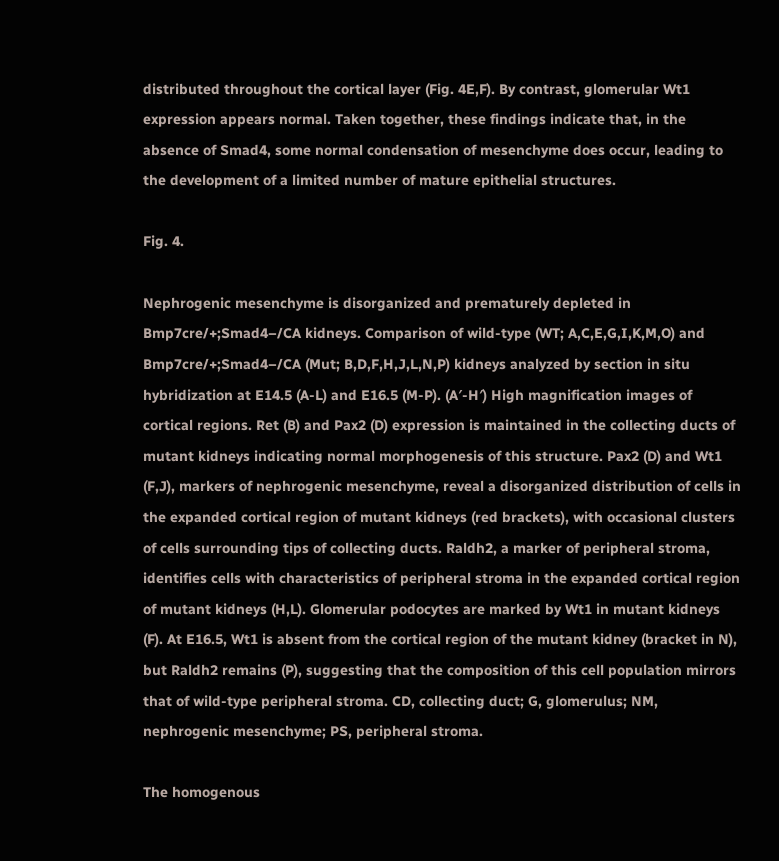distributed throughout the cortical layer (Fig. 4E,F). By contrast, glomerular Wt1 expression appears normal. Taken together, these findings indicate that, in the absence of Smad4, some normal condensation of mesenchyme does occur, leading to the development of a limited number of mature epithelial structures.

Fig. 4.

Nephrogenic mesenchyme is disorganized and prematurely depleted in Bmp7cre/+;Smad4–/CA kidneys. Comparison of wild-type (WT; A,C,E,G,I,K,M,O) and Bmp7cre/+;Smad4–/CA (Mut; B,D,F,H,J,L,N,P) kidneys analyzed by section in situ hybridization at E14.5 (A-L) and E16.5 (M-P). (A′-H′) High magnification images of cortical regions. Ret (B) and Pax2 (D) expression is maintained in the collecting ducts of mutant kidneys indicating normal morphogenesis of this structure. Pax2 (D) and Wt1 (F,J), markers of nephrogenic mesenchyme, reveal a disorganized distribution of cells in the expanded cortical region of mutant kidneys (red brackets), with occasional clusters of cells surrounding tips of collecting ducts. Raldh2, a marker of peripheral stroma, identifies cells with characteristics of peripheral stroma in the expanded cortical region of mutant kidneys (H,L). Glomerular podocytes are marked by Wt1 in mutant kidneys (F). At E16.5, Wt1 is absent from the cortical region of the mutant kidney (bracket in N), but Raldh2 remains (P), suggesting that the composition of this cell population mirrors that of wild-type peripheral stroma. CD, collecting duct; G, glomerulus; NM, nephrogenic mesenchyme; PS, peripheral stroma.

The homogenous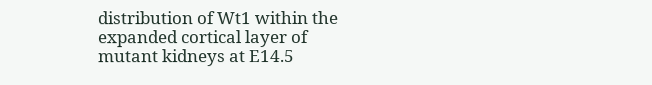distribution of Wt1 within the expanded cortical layer of mutant kidneys at E14.5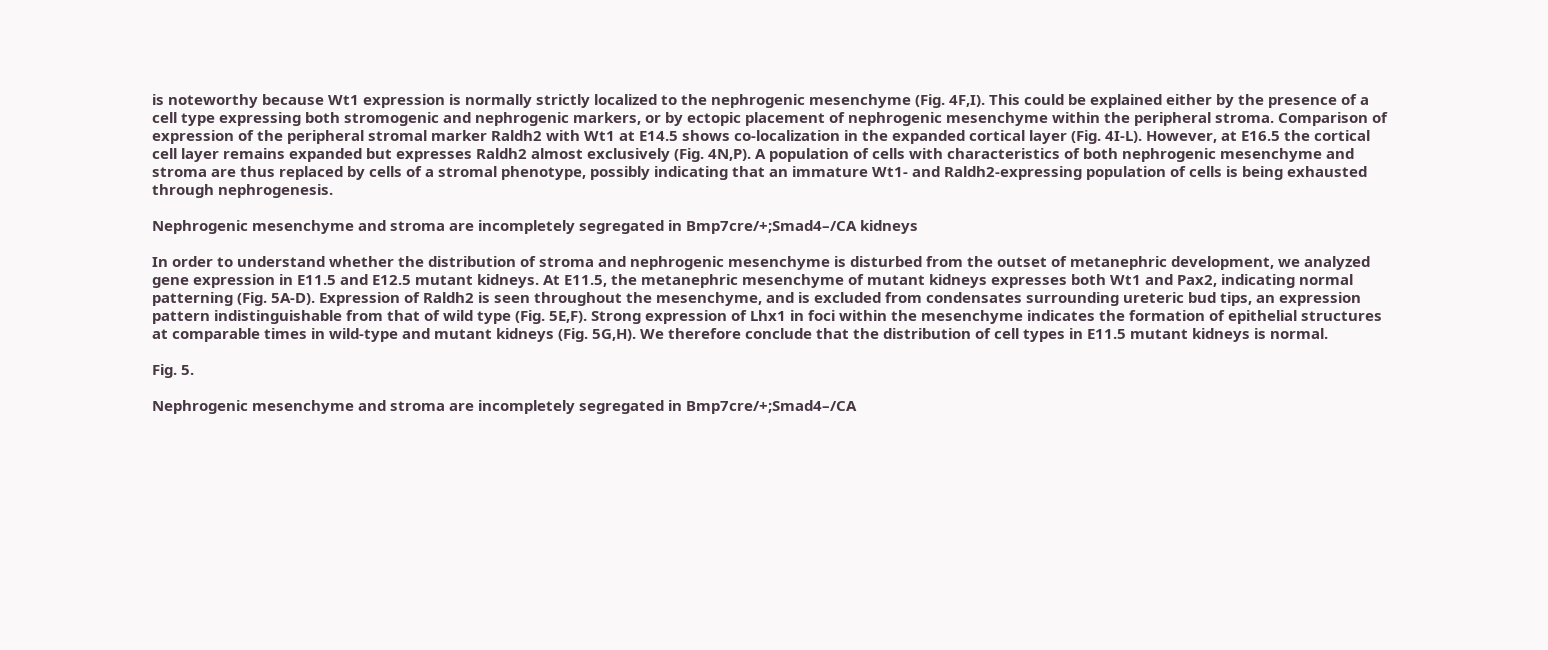is noteworthy because Wt1 expression is normally strictly localized to the nephrogenic mesenchyme (Fig. 4F,I). This could be explained either by the presence of a cell type expressing both stromogenic and nephrogenic markers, or by ectopic placement of nephrogenic mesenchyme within the peripheral stroma. Comparison of expression of the peripheral stromal marker Raldh2 with Wt1 at E14.5 shows co-localization in the expanded cortical layer (Fig. 4I-L). However, at E16.5 the cortical cell layer remains expanded but expresses Raldh2 almost exclusively (Fig. 4N,P). A population of cells with characteristics of both nephrogenic mesenchyme and stroma are thus replaced by cells of a stromal phenotype, possibly indicating that an immature Wt1- and Raldh2-expressing population of cells is being exhausted through nephrogenesis.

Nephrogenic mesenchyme and stroma are incompletely segregated in Bmp7cre/+;Smad4–/CA kidneys

In order to understand whether the distribution of stroma and nephrogenic mesenchyme is disturbed from the outset of metanephric development, we analyzed gene expression in E11.5 and E12.5 mutant kidneys. At E11.5, the metanephric mesenchyme of mutant kidneys expresses both Wt1 and Pax2, indicating normal patterning (Fig. 5A-D). Expression of Raldh2 is seen throughout the mesenchyme, and is excluded from condensates surrounding ureteric bud tips, an expression pattern indistinguishable from that of wild type (Fig. 5E,F). Strong expression of Lhx1 in foci within the mesenchyme indicates the formation of epithelial structures at comparable times in wild-type and mutant kidneys (Fig. 5G,H). We therefore conclude that the distribution of cell types in E11.5 mutant kidneys is normal.

Fig. 5.

Nephrogenic mesenchyme and stroma are incompletely segregated in Bmp7cre/+;Smad4–/CA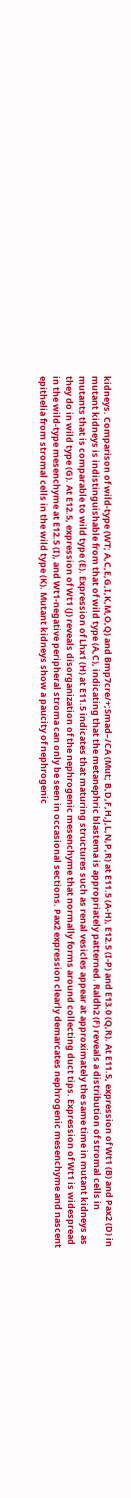kidneys. Comparison of wild-type (WT; A,C,E,G,I,K,M,O,Q) and Bmp7cre/+;Smad–/CA (Mut; B,D,F,H,J,L,N,P,R) at E11.5 (A-H), E12.5 (I-P) and E13.0 (Q,R). At E11.5, expression of Wt1 (B) and Pax2 (D) in mutant kidneys is indistinguishable from that of wild type (A,C), indicating that the metanephric blastema is appropriately patterned. Raldh2 (F) reveals a distribution of stromal cells in mutants that is comparable to wild type (E). Expression of Lhx1 (H) at E11.5 indicates that maturing structures such as renal vesicles appear at approximately the same time in mutant kidneys as they do in wild type (G). At E12.5, expression of Wt1 (J) reveals disorganization of the nephrogenic mesenchyme that normally forms around collecting duct tips. Expression of Wt1 is widespread in the wild-type mesenchyme at E12.5 (I), and Wt1-negative peripheral stroma can only be seen in occasional sections. Pax2 expression clearly demarcates nephrogenic mesenchyme and nascent epithelia from stromal cells in the wild type (K). Mutant kidneys show a paucity of nephrogenic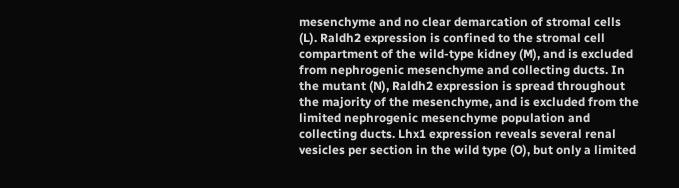mesenchyme and no clear demarcation of stromal cells (L). Raldh2 expression is confined to the stromal cell compartment of the wild-type kidney (M), and is excluded from nephrogenic mesenchyme and collecting ducts. In the mutant (N), Raldh2 expression is spread throughout the majority of the mesenchyme, and is excluded from the limited nephrogenic mesenchyme population and collecting ducts. Lhx1 expression reveals several renal vesicles per section in the wild type (O), but only a limited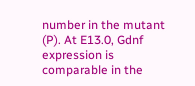number in the mutant (P). At E13.0, Gdnf expression is comparable in the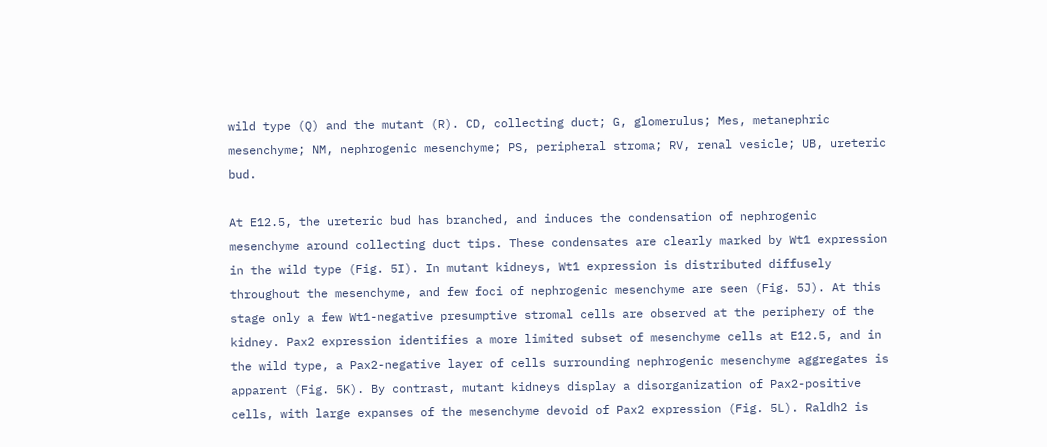wild type (Q) and the mutant (R). CD, collecting duct; G, glomerulus; Mes, metanephric mesenchyme; NM, nephrogenic mesenchyme; PS, peripheral stroma; RV, renal vesicle; UB, ureteric bud.

At E12.5, the ureteric bud has branched, and induces the condensation of nephrogenic mesenchyme around collecting duct tips. These condensates are clearly marked by Wt1 expression in the wild type (Fig. 5I). In mutant kidneys, Wt1 expression is distributed diffusely throughout the mesenchyme, and few foci of nephrogenic mesenchyme are seen (Fig. 5J). At this stage only a few Wt1-negative presumptive stromal cells are observed at the periphery of the kidney. Pax2 expression identifies a more limited subset of mesenchyme cells at E12.5, and in the wild type, a Pax2-negative layer of cells surrounding nephrogenic mesenchyme aggregates is apparent (Fig. 5K). By contrast, mutant kidneys display a disorganization of Pax2-positive cells, with large expanses of the mesenchyme devoid of Pax2 expression (Fig. 5L). Raldh2 is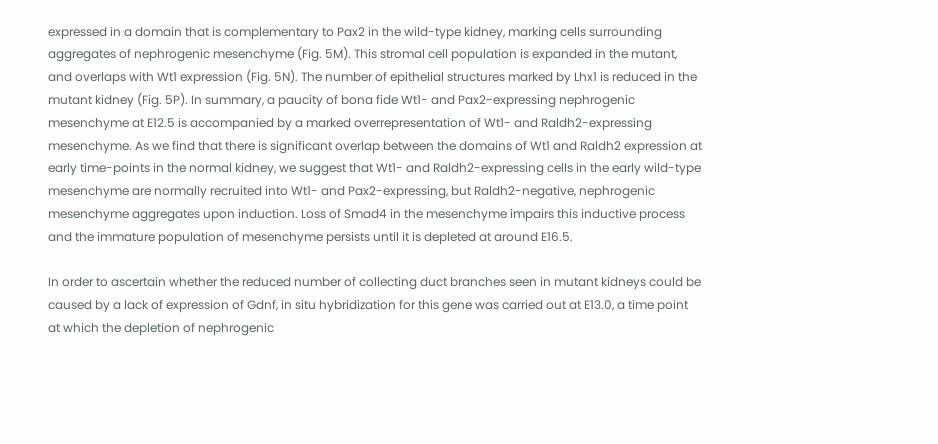expressed in a domain that is complementary to Pax2 in the wild-type kidney, marking cells surrounding aggregates of nephrogenic mesenchyme (Fig. 5M). This stromal cell population is expanded in the mutant, and overlaps with Wt1 expression (Fig. 5N). The number of epithelial structures marked by Lhx1 is reduced in the mutant kidney (Fig. 5P). In summary, a paucity of bona fide Wt1- and Pax2-expressing nephrogenic mesenchyme at E12.5 is accompanied by a marked overrepresentation of Wt1- and Raldh2-expressing mesenchyme. As we find that there is significant overlap between the domains of Wt1 and Raldh2 expression at early time-points in the normal kidney, we suggest that Wt1- and Raldh2-expressing cells in the early wild-type mesenchyme are normally recruited into Wt1- and Pax2-expressing, but Raldh2-negative, nephrogenic mesenchyme aggregates upon induction. Loss of Smad4 in the mesenchyme impairs this inductive process and the immature population of mesenchyme persists until it is depleted at around E16.5.

In order to ascertain whether the reduced number of collecting duct branches seen in mutant kidneys could be caused by a lack of expression of Gdnf, in situ hybridization for this gene was carried out at E13.0, a time point at which the depletion of nephrogenic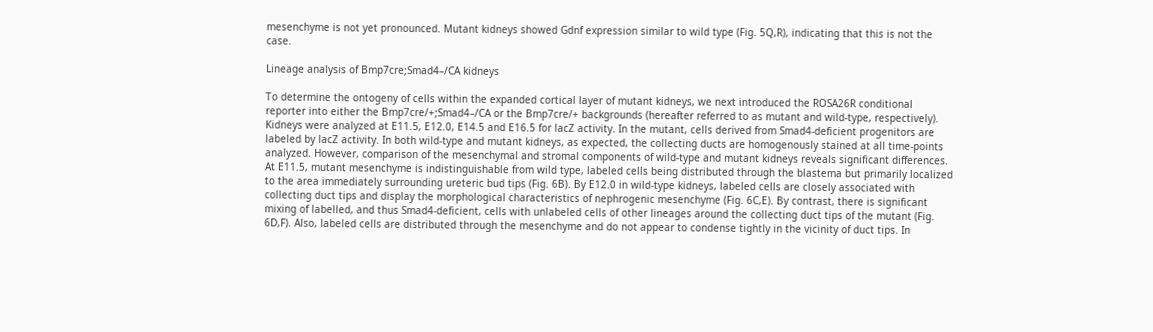mesenchyme is not yet pronounced. Mutant kidneys showed Gdnf expression similar to wild type (Fig. 5Q,R), indicating that this is not the case.

Lineage analysis of Bmp7cre;Smad4–/CA kidneys

To determine the ontogeny of cells within the expanded cortical layer of mutant kidneys, we next introduced the ROSA26R conditional reporter into either the Bmp7cre/+;Smad4–/CA or the Bmp7cre/+ backgrounds (hereafter referred to as mutant and wild-type, respectively). Kidneys were analyzed at E11.5, E12.0, E14.5 and E16.5 for lacZ activity. In the mutant, cells derived from Smad4-deficient progenitors are labeled by lacZ activity. In both wild-type and mutant kidneys, as expected, the collecting ducts are homogenously stained at all time-points analyzed. However, comparison of the mesenchymal and stromal components of wild-type and mutant kidneys reveals significant differences. At E11.5, mutant mesenchyme is indistinguishable from wild type, labeled cells being distributed through the blastema but primarily localized to the area immediately surrounding ureteric bud tips (Fig. 6B). By E12.0 in wild-type kidneys, labeled cells are closely associated with collecting duct tips and display the morphological characteristics of nephrogenic mesenchyme (Fig. 6C,E). By contrast, there is significant mixing of labelled, and thus Smad4-deficient, cells with unlabeled cells of other lineages around the collecting duct tips of the mutant (Fig. 6D,F). Also, labeled cells are distributed through the mesenchyme and do not appear to condense tightly in the vicinity of duct tips. In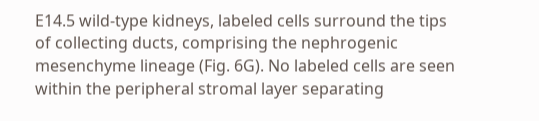E14.5 wild-type kidneys, labeled cells surround the tips of collecting ducts, comprising the nephrogenic mesenchyme lineage (Fig. 6G). No labeled cells are seen within the peripheral stromal layer separating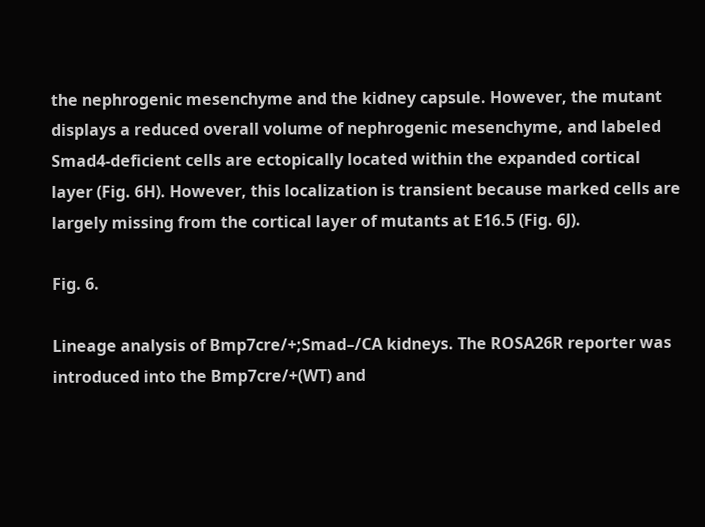the nephrogenic mesenchyme and the kidney capsule. However, the mutant displays a reduced overall volume of nephrogenic mesenchyme, and labeled Smad4-deficient cells are ectopically located within the expanded cortical layer (Fig. 6H). However, this localization is transient because marked cells are largely missing from the cortical layer of mutants at E16.5 (Fig. 6J).

Fig. 6.

Lineage analysis of Bmp7cre/+;Smad–/CA kidneys. The ROSA26R reporter was introduced into the Bmp7cre/+(WT) and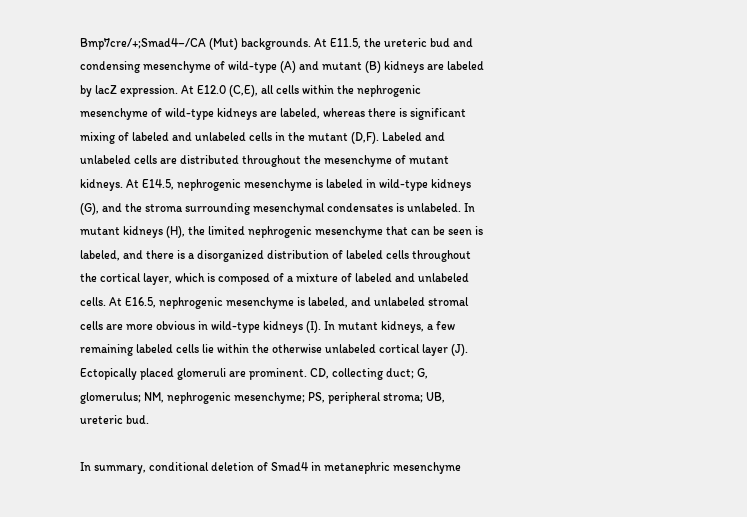Bmp7cre/+;Smad4–/CA (Mut) backgrounds. At E11.5, the ureteric bud and condensing mesenchyme of wild-type (A) and mutant (B) kidneys are labeled by lacZ expression. At E12.0 (C,E), all cells within the nephrogenic mesenchyme of wild-type kidneys are labeled, whereas there is significant mixing of labeled and unlabeled cells in the mutant (D,F). Labeled and unlabeled cells are distributed throughout the mesenchyme of mutant kidneys. At E14.5, nephrogenic mesenchyme is labeled in wild-type kidneys (G), and the stroma surrounding mesenchymal condensates is unlabeled. In mutant kidneys (H), the limited nephrogenic mesenchyme that can be seen is labeled, and there is a disorganized distribution of labeled cells throughout the cortical layer, which is composed of a mixture of labeled and unlabeled cells. At E16.5, nephrogenic mesenchyme is labeled, and unlabeled stromal cells are more obvious in wild-type kidneys (I). In mutant kidneys, a few remaining labeled cells lie within the otherwise unlabeled cortical layer (J). Ectopically placed glomeruli are prominent. CD, collecting duct; G, glomerulus; NM, nephrogenic mesenchyme; PS, peripheral stroma; UB, ureteric bud.

In summary, conditional deletion of Smad4 in metanephric mesenchyme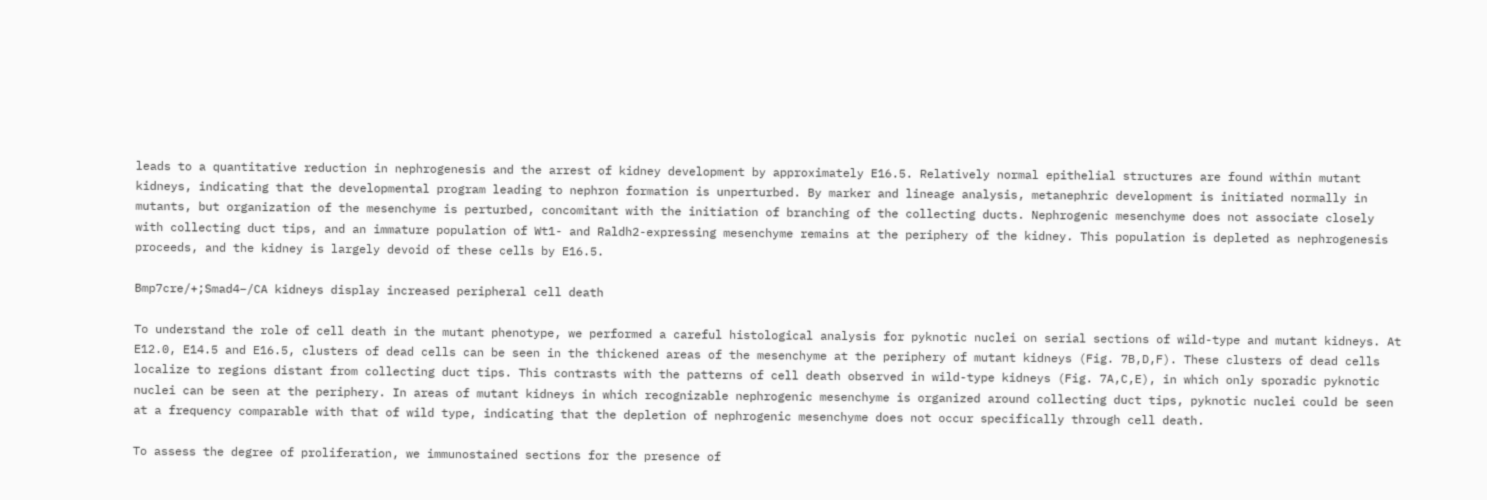leads to a quantitative reduction in nephrogenesis and the arrest of kidney development by approximately E16.5. Relatively normal epithelial structures are found within mutant kidneys, indicating that the developmental program leading to nephron formation is unperturbed. By marker and lineage analysis, metanephric development is initiated normally in mutants, but organization of the mesenchyme is perturbed, concomitant with the initiation of branching of the collecting ducts. Nephrogenic mesenchyme does not associate closely with collecting duct tips, and an immature population of Wt1- and Raldh2-expressing mesenchyme remains at the periphery of the kidney. This population is depleted as nephrogenesis proceeds, and the kidney is largely devoid of these cells by E16.5.

Bmp7cre/+;Smad4–/CA kidneys display increased peripheral cell death

To understand the role of cell death in the mutant phenotype, we performed a careful histological analysis for pyknotic nuclei on serial sections of wild-type and mutant kidneys. At E12.0, E14.5 and E16.5, clusters of dead cells can be seen in the thickened areas of the mesenchyme at the periphery of mutant kidneys (Fig. 7B,D,F). These clusters of dead cells localize to regions distant from collecting duct tips. This contrasts with the patterns of cell death observed in wild-type kidneys (Fig. 7A,C,E), in which only sporadic pyknotic nuclei can be seen at the periphery. In areas of mutant kidneys in which recognizable nephrogenic mesenchyme is organized around collecting duct tips, pyknotic nuclei could be seen at a frequency comparable with that of wild type, indicating that the depletion of nephrogenic mesenchyme does not occur specifically through cell death.

To assess the degree of proliferation, we immunostained sections for the presence of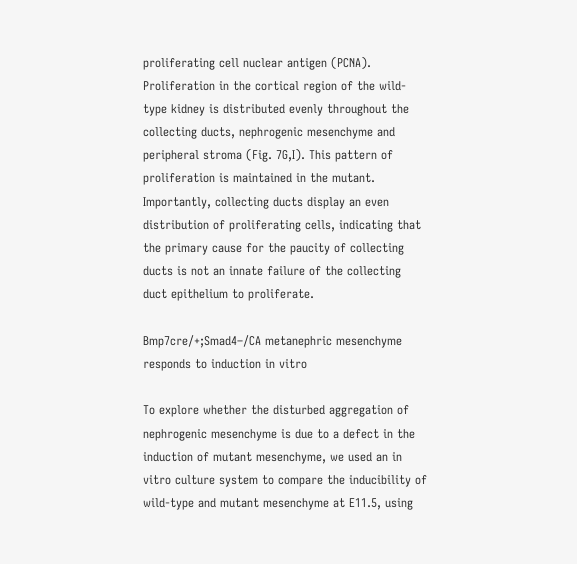proliferating cell nuclear antigen (PCNA). Proliferation in the cortical region of the wild-type kidney is distributed evenly throughout the collecting ducts, nephrogenic mesenchyme and peripheral stroma (Fig. 7G,I). This pattern of proliferation is maintained in the mutant. Importantly, collecting ducts display an even distribution of proliferating cells, indicating that the primary cause for the paucity of collecting ducts is not an innate failure of the collecting duct epithelium to proliferate.

Bmp7cre/+;Smad4–/CA metanephric mesenchyme responds to induction in vitro

To explore whether the disturbed aggregation of nephrogenic mesenchyme is due to a defect in the induction of mutant mesenchyme, we used an in vitro culture system to compare the inducibility of wild-type and mutant mesenchyme at E11.5, using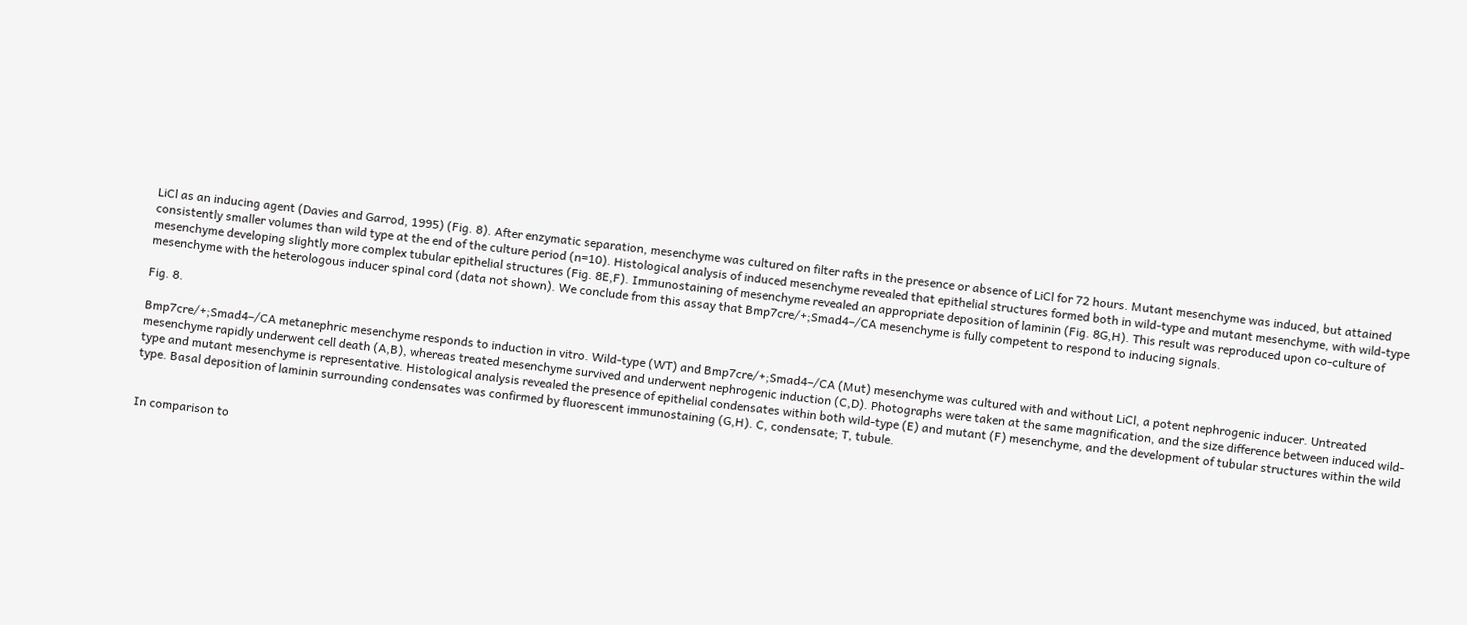LiCl as an inducing agent (Davies and Garrod, 1995) (Fig. 8). After enzymatic separation, mesenchyme was cultured on filter rafts in the presence or absence of LiCl for 72 hours. Mutant mesenchyme was induced, but attained consistently smaller volumes than wild type at the end of the culture period (n=10). Histological analysis of induced mesenchyme revealed that epithelial structures formed both in wild-type and mutant mesenchyme, with wild-type mesenchyme developing slightly more complex tubular epithelial structures (Fig. 8E,F). Immunostaining of mesenchyme revealed an appropriate deposition of laminin (Fig. 8G,H). This result was reproduced upon co-culture of mesenchyme with the heterologous inducer spinal cord (data not shown). We conclude from this assay that Bmp7cre/+;Smad4–/CA mesenchyme is fully competent to respond to inducing signals.

Fig. 8.

Bmp7cre/+;Smad4–/CA metanephric mesenchyme responds to induction in vitro. Wild-type (WT) and Bmp7cre/+;Smad4–/CA (Mut) mesenchyme was cultured with and without LiCl, a potent nephrogenic inducer. Untreated mesenchyme rapidly underwent cell death (A,B), whereas treated mesenchyme survived and underwent nephrogenic induction (C,D). Photographs were taken at the same magnification, and the size difference between induced wild-type and mutant mesenchyme is representative. Histological analysis revealed the presence of epithelial condensates within both wild-type (E) and mutant (F) mesenchyme, and the development of tubular structures within the wild type. Basal deposition of laminin surrounding condensates was confirmed by fluorescent immunostaining (G,H). C, condensate; T, tubule.


In comparison to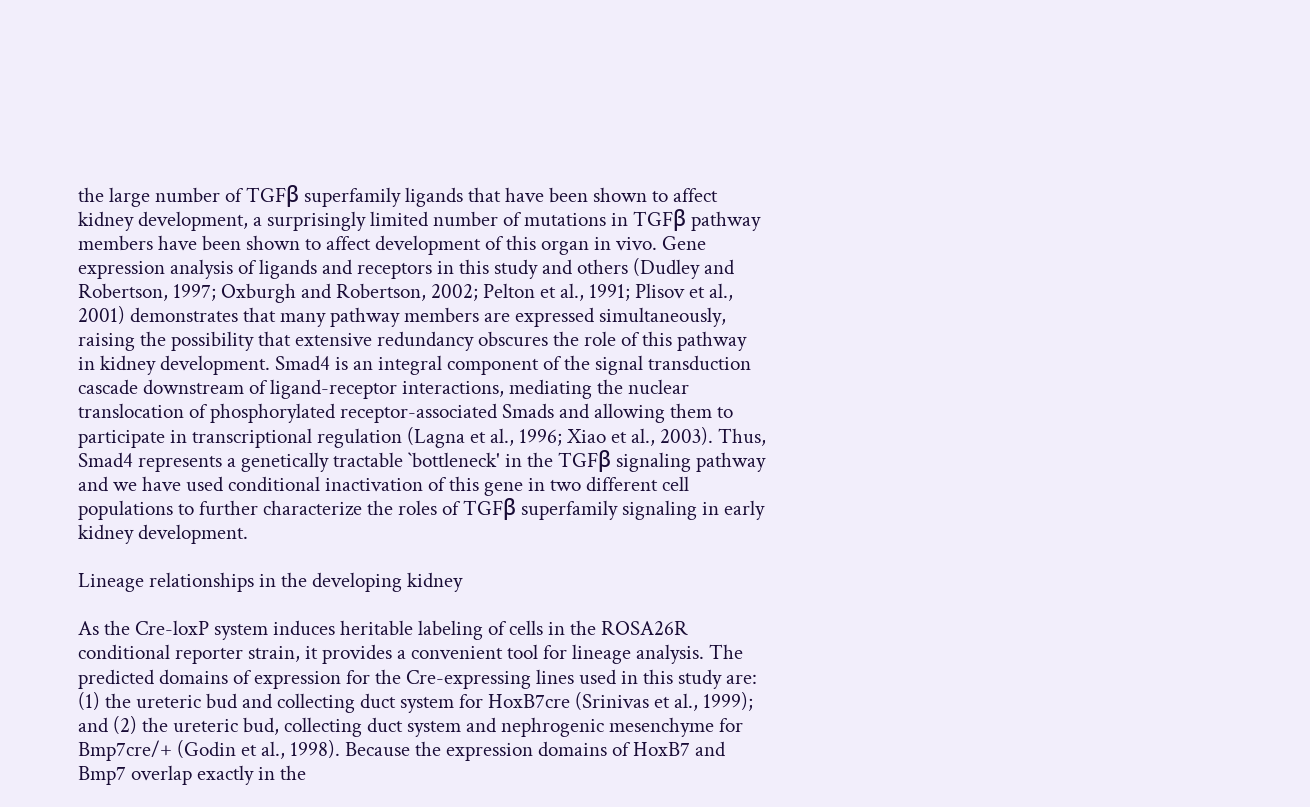the large number of TGFβ superfamily ligands that have been shown to affect kidney development, a surprisingly limited number of mutations in TGFβ pathway members have been shown to affect development of this organ in vivo. Gene expression analysis of ligands and receptors in this study and others (Dudley and Robertson, 1997; Oxburgh and Robertson, 2002; Pelton et al., 1991; Plisov et al., 2001) demonstrates that many pathway members are expressed simultaneously, raising the possibility that extensive redundancy obscures the role of this pathway in kidney development. Smad4 is an integral component of the signal transduction cascade downstream of ligand-receptor interactions, mediating the nuclear translocation of phosphorylated receptor-associated Smads and allowing them to participate in transcriptional regulation (Lagna et al., 1996; Xiao et al., 2003). Thus, Smad4 represents a genetically tractable `bottleneck' in the TGFβ signaling pathway and we have used conditional inactivation of this gene in two different cell populations to further characterize the roles of TGFβ superfamily signaling in early kidney development.

Lineage relationships in the developing kidney

As the Cre-loxP system induces heritable labeling of cells in the ROSA26R conditional reporter strain, it provides a convenient tool for lineage analysis. The predicted domains of expression for the Cre-expressing lines used in this study are: (1) the ureteric bud and collecting duct system for HoxB7cre (Srinivas et al., 1999); and (2) the ureteric bud, collecting duct system and nephrogenic mesenchyme for Bmp7cre/+ (Godin et al., 1998). Because the expression domains of HoxB7 and Bmp7 overlap exactly in the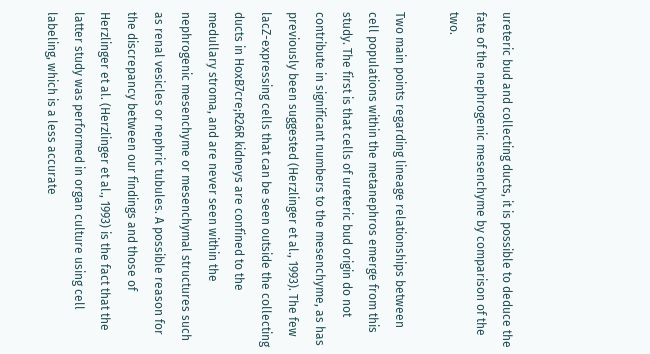ureteric bud and collecting ducts, it is possible to deduce the fate of the nephrogenic mesenchyme by comparison of the two.

Two main points regarding lineage relationships between cell populations within the metanephros emerge from this study. The first is that cells of ureteric bud origin do not contribute in significant numbers to the mesenchyme, as has previously been suggested (Herzlinger et al., 1993). The few lacZ-expressing cells that can be seen outside the collecting ducts in HoxB7cre;R26R kidneys are confined to the medullary stroma, and are never seen within the nephrogenic mesenchyme or mesenchymal structures such as renal vesicles or nephric tubules. A possible reason for the discrepancy between our findings and those of Herzlinger et al. (Herzlinger et al., 1993) is the fact that the latter study was performed in organ culture using cell labeling, which is a less accurate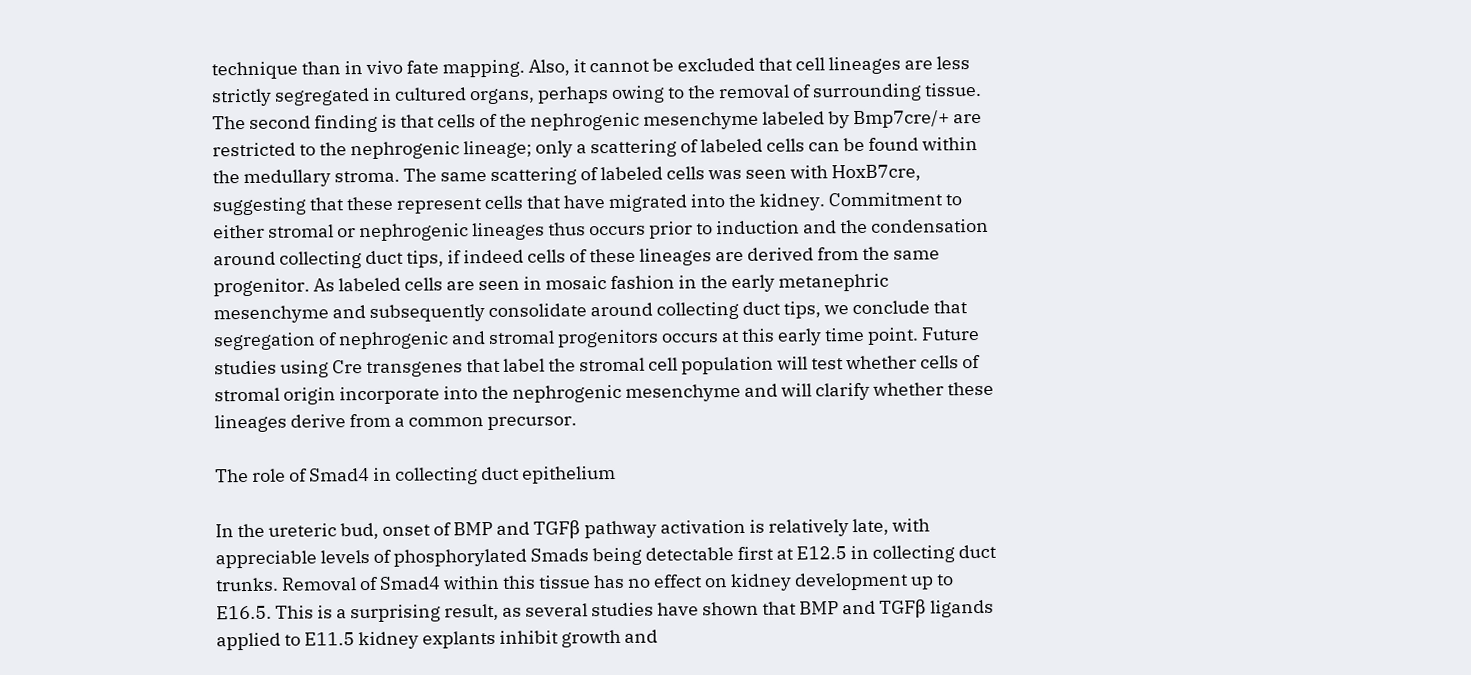technique than in vivo fate mapping. Also, it cannot be excluded that cell lineages are less strictly segregated in cultured organs, perhaps owing to the removal of surrounding tissue. The second finding is that cells of the nephrogenic mesenchyme labeled by Bmp7cre/+ are restricted to the nephrogenic lineage; only a scattering of labeled cells can be found within the medullary stroma. The same scattering of labeled cells was seen with HoxB7cre, suggesting that these represent cells that have migrated into the kidney. Commitment to either stromal or nephrogenic lineages thus occurs prior to induction and the condensation around collecting duct tips, if indeed cells of these lineages are derived from the same progenitor. As labeled cells are seen in mosaic fashion in the early metanephric mesenchyme and subsequently consolidate around collecting duct tips, we conclude that segregation of nephrogenic and stromal progenitors occurs at this early time point. Future studies using Cre transgenes that label the stromal cell population will test whether cells of stromal origin incorporate into the nephrogenic mesenchyme and will clarify whether these lineages derive from a common precursor.

The role of Smad4 in collecting duct epithelium

In the ureteric bud, onset of BMP and TGFβ pathway activation is relatively late, with appreciable levels of phosphorylated Smads being detectable first at E12.5 in collecting duct trunks. Removal of Smad4 within this tissue has no effect on kidney development up to E16.5. This is a surprising result, as several studies have shown that BMP and TGFβ ligands applied to E11.5 kidney explants inhibit growth and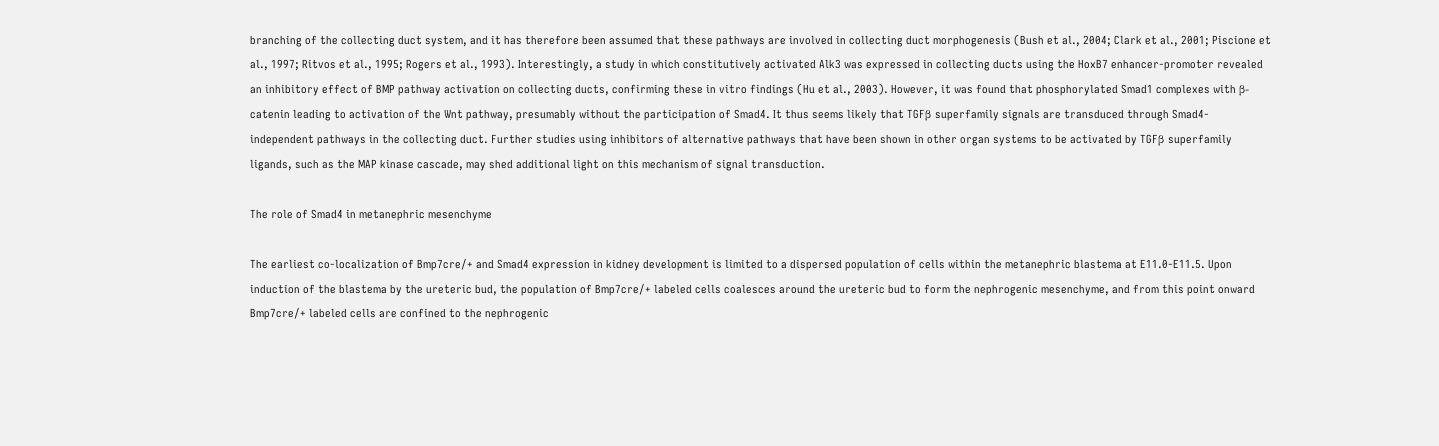branching of the collecting duct system, and it has therefore been assumed that these pathways are involved in collecting duct morphogenesis (Bush et al., 2004; Clark et al., 2001; Piscione et al., 1997; Ritvos et al., 1995; Rogers et al., 1993). Interestingly, a study in which constitutively activated Alk3 was expressed in collecting ducts using the HoxB7 enhancer-promoter revealed an inhibitory effect of BMP pathway activation on collecting ducts, confirming these in vitro findings (Hu et al., 2003). However, it was found that phosphorylated Smad1 complexes with β-catenin leading to activation of the Wnt pathway, presumably without the participation of Smad4. It thus seems likely that TGFβ superfamily signals are transduced through Smad4-independent pathways in the collecting duct. Further studies using inhibitors of alternative pathways that have been shown in other organ systems to be activated by TGFβ superfamily ligands, such as the MAP kinase cascade, may shed additional light on this mechanism of signal transduction.

The role of Smad4 in metanephric mesenchyme

The earliest co-localization of Bmp7cre/+ and Smad4 expression in kidney development is limited to a dispersed population of cells within the metanephric blastema at E11.0-E11.5. Upon induction of the blastema by the ureteric bud, the population of Bmp7cre/+ labeled cells coalesces around the ureteric bud to form the nephrogenic mesenchyme, and from this point onward Bmp7cre/+ labeled cells are confined to the nephrogenic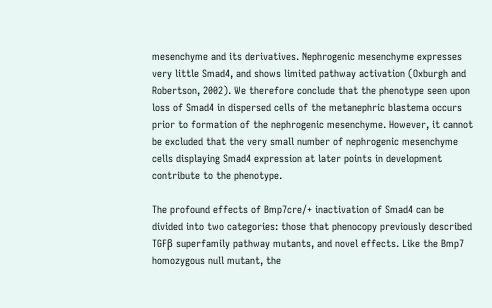mesenchyme and its derivatives. Nephrogenic mesenchyme expresses very little Smad4, and shows limited pathway activation (Oxburgh and Robertson, 2002). We therefore conclude that the phenotype seen upon loss of Smad4 in dispersed cells of the metanephric blastema occurs prior to formation of the nephrogenic mesenchyme. However, it cannot be excluded that the very small number of nephrogenic mesenchyme cells displaying Smad4 expression at later points in development contribute to the phenotype.

The profound effects of Bmp7cre/+ inactivation of Smad4 can be divided into two categories: those that phenocopy previously described TGFβ superfamily pathway mutants, and novel effects. Like the Bmp7 homozygous null mutant, the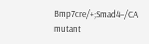Bmp7cre/+;Smad4–/CA mutant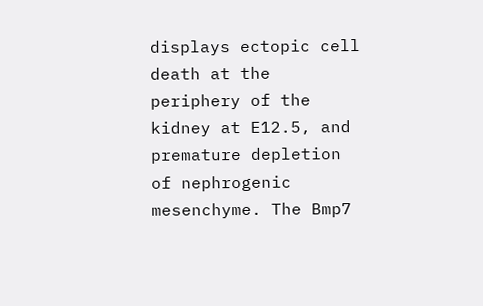displays ectopic cell death at the periphery of the kidney at E12.5, and premature depletion of nephrogenic mesenchyme. The Bmp7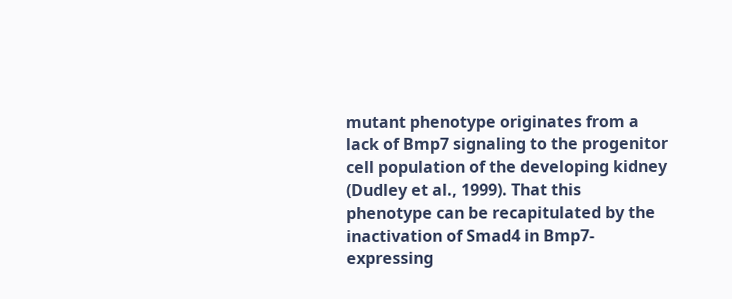mutant phenotype originates from a lack of Bmp7 signaling to the progenitor cell population of the developing kidney (Dudley et al., 1999). That this phenotype can be recapitulated by the inactivation of Smad4 in Bmp7-expressing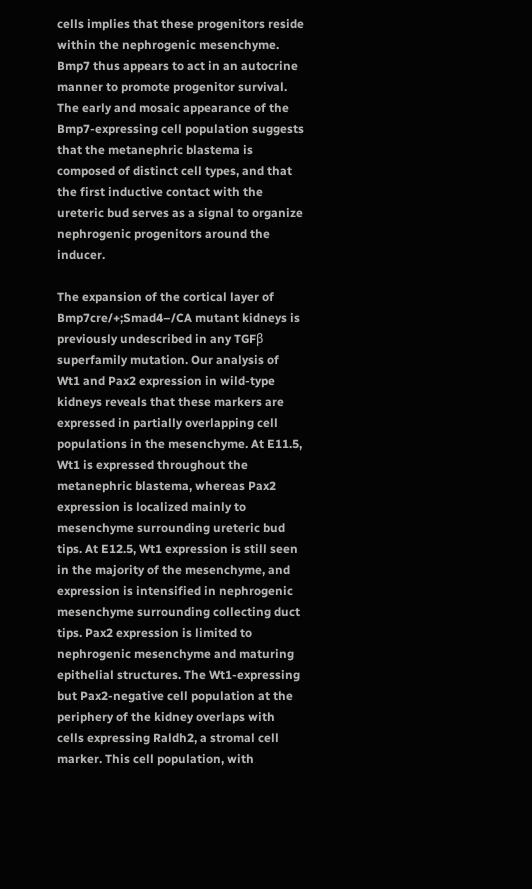cells implies that these progenitors reside within the nephrogenic mesenchyme. Bmp7 thus appears to act in an autocrine manner to promote progenitor survival. The early and mosaic appearance of the Bmp7-expressing cell population suggests that the metanephric blastema is composed of distinct cell types, and that the first inductive contact with the ureteric bud serves as a signal to organize nephrogenic progenitors around the inducer.

The expansion of the cortical layer of Bmp7cre/+;Smad4–/CA mutant kidneys is previously undescribed in any TGFβ superfamily mutation. Our analysis of Wt1 and Pax2 expression in wild-type kidneys reveals that these markers are expressed in partially overlapping cell populations in the mesenchyme. At E11.5, Wt1 is expressed throughout the metanephric blastema, whereas Pax2 expression is localized mainly to mesenchyme surrounding ureteric bud tips. At E12.5, Wt1 expression is still seen in the majority of the mesenchyme, and expression is intensified in nephrogenic mesenchyme surrounding collecting duct tips. Pax2 expression is limited to nephrogenic mesenchyme and maturing epithelial structures. The Wt1-expressing but Pax2-negative cell population at the periphery of the kidney overlaps with cells expressing Raldh2, a stromal cell marker. This cell population, with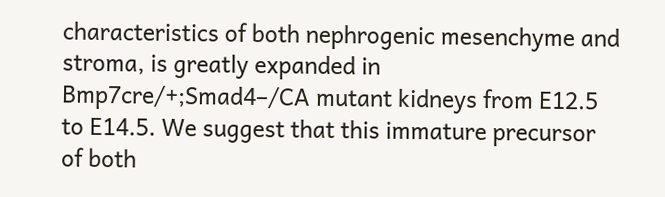characteristics of both nephrogenic mesenchyme and stroma, is greatly expanded in Bmp7cre/+;Smad4–/CA mutant kidneys from E12.5 to E14.5. We suggest that this immature precursor of both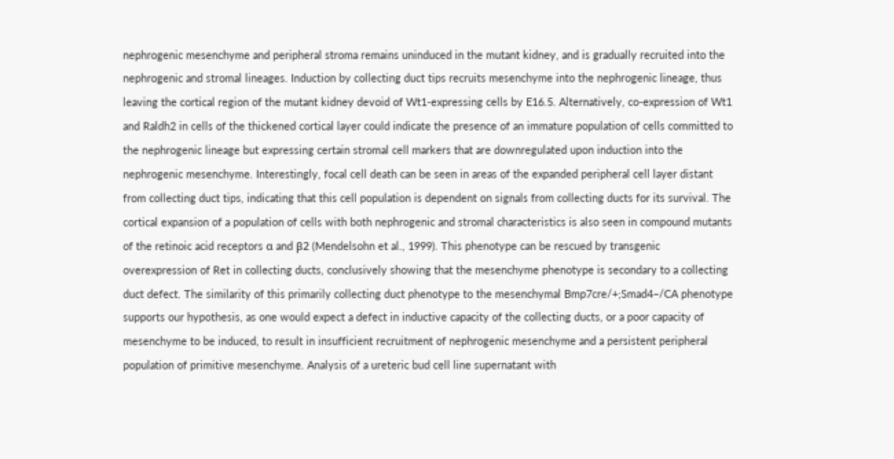nephrogenic mesenchyme and peripheral stroma remains uninduced in the mutant kidney, and is gradually recruited into the nephrogenic and stromal lineages. Induction by collecting duct tips recruits mesenchyme into the nephrogenic lineage, thus leaving the cortical region of the mutant kidney devoid of Wt1-expressing cells by E16.5. Alternatively, co-expression of Wt1 and Raldh2 in cells of the thickened cortical layer could indicate the presence of an immature population of cells committed to the nephrogenic lineage but expressing certain stromal cell markers that are downregulated upon induction into the nephrogenic mesenchyme. Interestingly, focal cell death can be seen in areas of the expanded peripheral cell layer distant from collecting duct tips, indicating that this cell population is dependent on signals from collecting ducts for its survival. The cortical expansion of a population of cells with both nephrogenic and stromal characteristics is also seen in compound mutants of the retinoic acid receptors α and β2 (Mendelsohn et al., 1999). This phenotype can be rescued by transgenic overexpression of Ret in collecting ducts, conclusively showing that the mesenchyme phenotype is secondary to a collecting duct defect. The similarity of this primarily collecting duct phenotype to the mesenchymal Bmp7cre/+;Smad4–/CA phenotype supports our hypothesis, as one would expect a defect in inductive capacity of the collecting ducts, or a poor capacity of mesenchyme to be induced, to result in insufficient recruitment of nephrogenic mesenchyme and a persistent peripheral population of primitive mesenchyme. Analysis of a ureteric bud cell line supernatant with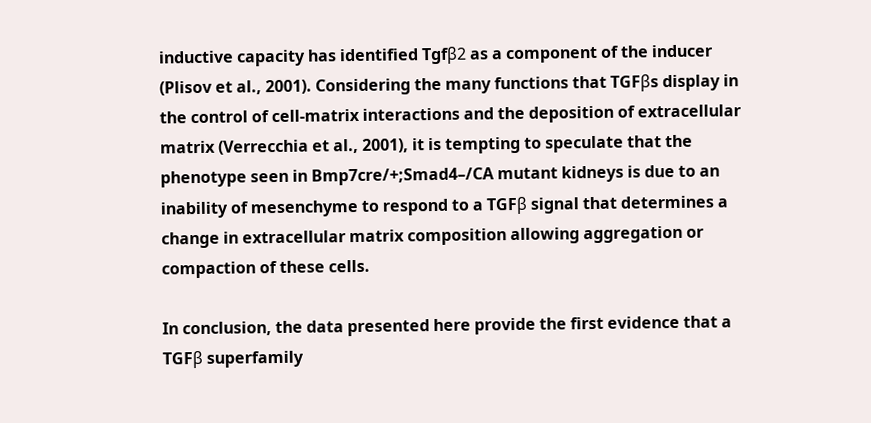inductive capacity has identified Tgfβ2 as a component of the inducer (Plisov et al., 2001). Considering the many functions that TGFβs display in the control of cell-matrix interactions and the deposition of extracellular matrix (Verrecchia et al., 2001), it is tempting to speculate that the phenotype seen in Bmp7cre/+;Smad4–/CA mutant kidneys is due to an inability of mesenchyme to respond to a TGFβ signal that determines a change in extracellular matrix composition allowing aggregation or compaction of these cells.

In conclusion, the data presented here provide the first evidence that a TGFβ superfamily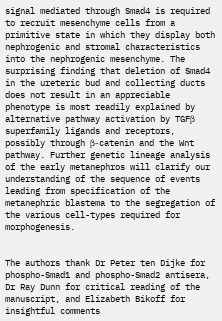signal mediated through Smad4 is required to recruit mesenchyme cells from a primitive state in which they display both nephrogenic and stromal characteristics into the nephrogenic mesenchyme. The surprising finding that deletion of Smad4 in the ureteric bud and collecting ducts does not result in an appreciable phenotype is most readily explained by alternative pathway activation by TGFβ superfamily ligands and receptors, possibly through β-catenin and the Wnt pathway. Further genetic lineage analysis of the early metanephros will clarify our understanding of the sequence of events leading from specification of the metanephric blastema to the segregation of the various cell-types required for morphogenesis.


The authors thank Dr Peter ten Dijke for phospho-Smad1 and phospho-Smad2 antisera, Dr Ray Dunn for critical reading of the manuscript, and Elizabeth Bikoff for insightful comments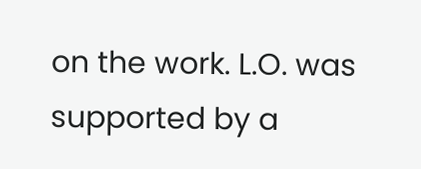on the work. L.O. was supported by a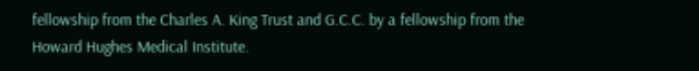fellowship from the Charles A. King Trust and G.C.C. by a fellowship from the Howard Hughes Medical Institute.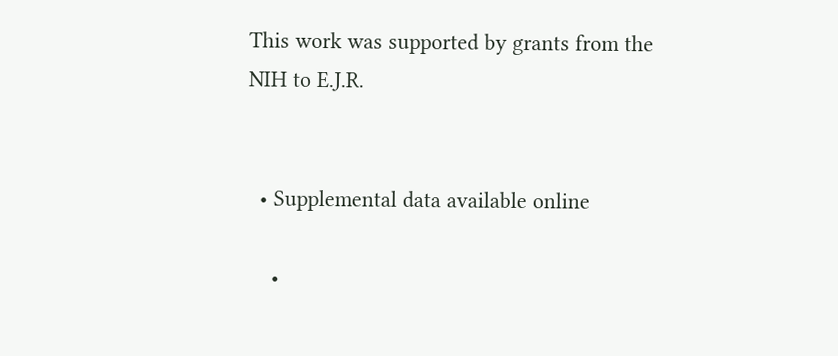This work was supported by grants from the NIH to E.J.R.


  • Supplemental data available online

    •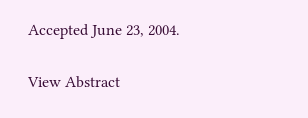Accepted June 23, 2004.


View Abstract